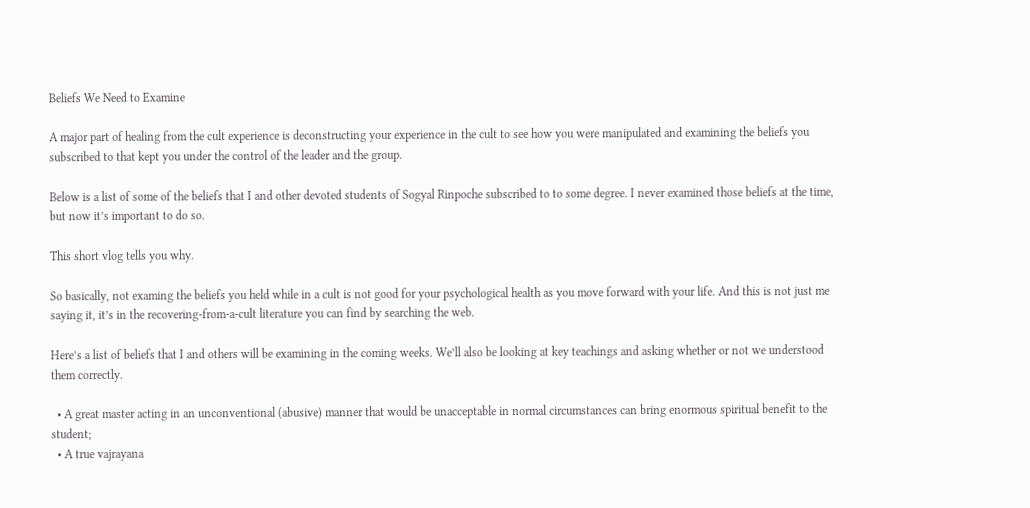Beliefs We Need to Examine

A major part of healing from the cult experience is deconstructing your experience in the cult to see how you were manipulated and examining the beliefs you subscribed to that kept you under the control of the leader and the group.

Below is a list of some of the beliefs that I and other devoted students of Sogyal Rinpoche subscribed to to some degree. I never examined those beliefs at the time, but now it’s important to do so.

This short vlog tells you why.

So basically, not examing the beliefs you held while in a cult is not good for your psychological health as you move forward with your life. And this is not just me saying it, it’s in the recovering-from-a-cult literature you can find by searching the web.

Here’s a list of beliefs that I and others will be examining in the coming weeks. We’ll also be looking at key teachings and asking whether or not we understood them correctly.

  • A great master acting in an unconventional (abusive) manner that would be unacceptable in normal circumstances can bring enormous spiritual benefit to the student;
  • A true vajrayana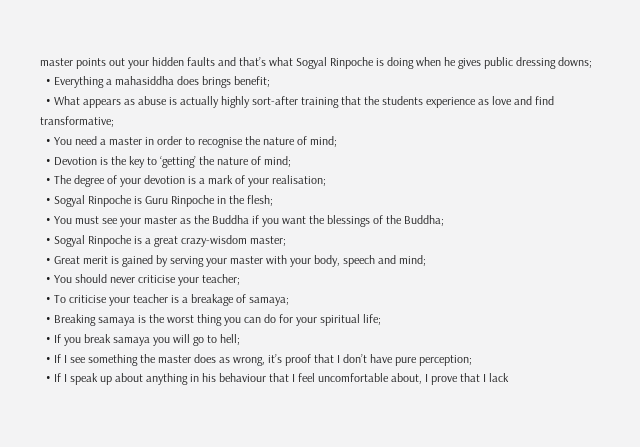master points out your hidden faults and that’s what Sogyal Rinpoche is doing when he gives public dressing downs;
  • Everything a mahasiddha does brings benefit;
  • What appears as abuse is actually highly sort-after training that the students experience as love and find transformative;
  • You need a master in order to recognise the nature of mind;
  • Devotion is the key to ‘getting’ the nature of mind;
  • The degree of your devotion is a mark of your realisation;
  • Sogyal Rinpoche is Guru Rinpoche in the flesh;
  • You must see your master as the Buddha if you want the blessings of the Buddha;
  • Sogyal Rinpoche is a great crazy-wisdom master;
  • Great merit is gained by serving your master with your body, speech and mind;
  • You should never criticise your teacher;
  • To criticise your teacher is a breakage of samaya;
  • Breaking samaya is the worst thing you can do for your spiritual life;
  • If you break samaya you will go to hell;
  • If I see something the master does as wrong, it’s proof that I don’t have pure perception;
  • If I speak up about anything in his behaviour that I feel uncomfortable about, I prove that I lack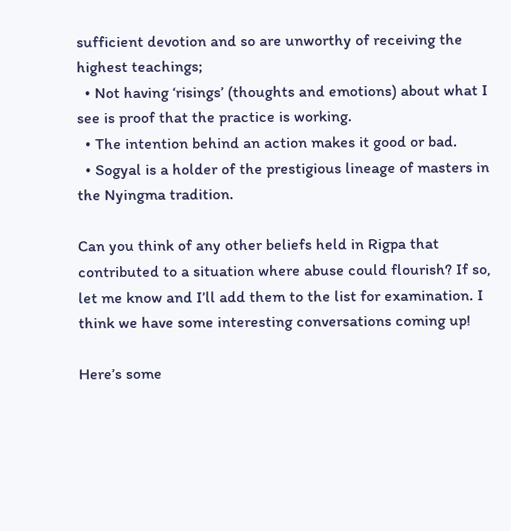sufficient devotion and so are unworthy of receiving the highest teachings;
  • Not having ‘risings’ (thoughts and emotions) about what I see is proof that the practice is working.
  • The intention behind an action makes it good or bad.
  • Sogyal is a holder of the prestigious lineage of masters in the Nyingma tradition.

Can you think of any other beliefs held in Rigpa that contributed to a situation where abuse could flourish? If so, let me know and I’ll add them to the list for examination. I think we have some interesting conversations coming up!

Here’s some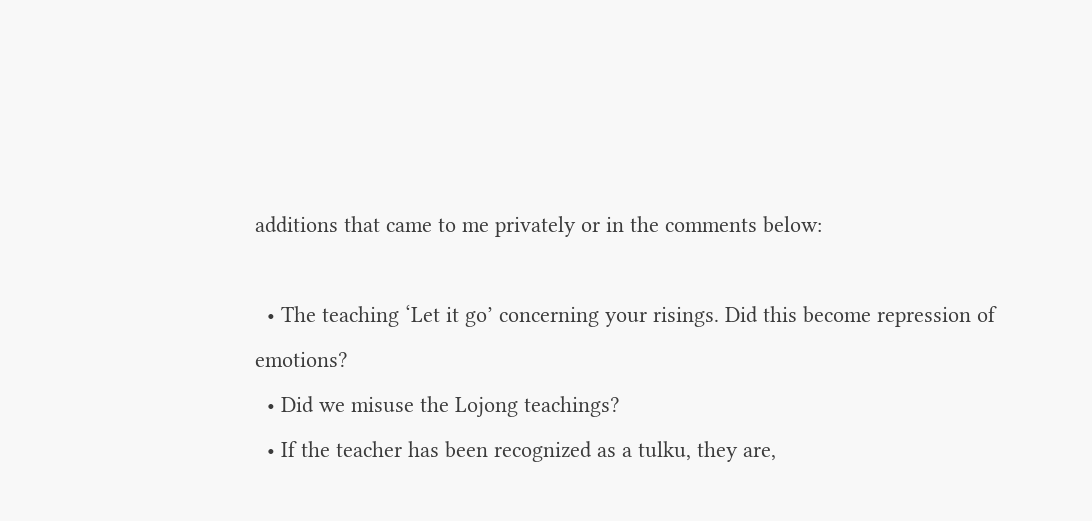additions that came to me privately or in the comments below:

  • The teaching ‘Let it go’ concerning your risings. Did this become repression of emotions?
  • Did we misuse the Lojong teachings?
  • If the teacher has been recognized as a tulku, they are,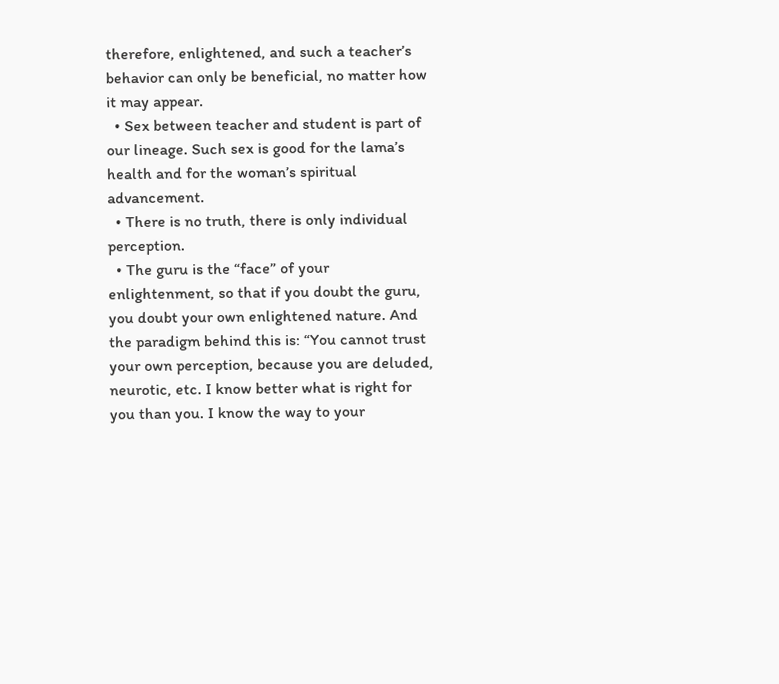therefore, enlightened, and such a teacher’s behavior can only be beneficial, no matter how it may appear.
  • Sex between teacher and student is part of our lineage. Such sex is good for the lama’s health and for the woman’s spiritual advancement.
  • There is no truth, there is only individual perception.
  • The guru is the “face” of your enlightenment, so that if you doubt the guru, you doubt your own enlightened nature. And the paradigm behind this is: “You cannot trust your own perception, because you are deluded, neurotic, etc. I know better what is right for you than you. I know the way to your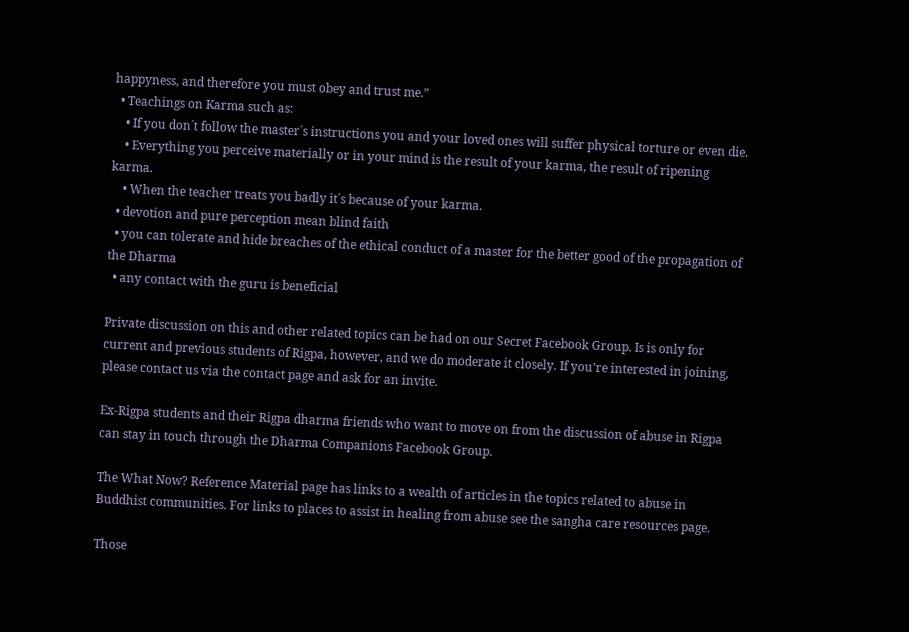happyness, and therefore you must obey and trust me.”
  • Teachings on Karma such as:
    • If you don´t follow the master´s instructions you and your loved ones will suffer physical torture or even die.
    • Everything you perceive materially or in your mind is the result of your karma, the result of ripening karma.
    • When the teacher treats you badly it´s because of your karma.
  • devotion and pure perception mean blind faith
  • you can tolerate and hide breaches of the ethical conduct of a master for the better good of the propagation of the Dharma
  • any contact with the guru is beneficial

Private discussion on this and other related topics can be had on our Secret Facebook Group. Is is only for current and previous students of Rigpa, however, and we do moderate it closely. If you’re interested in joining, please contact us via the contact page and ask for an invite.

Ex-Rigpa students and their Rigpa dharma friends who want to move on from the discussion of abuse in Rigpa can stay in touch through the Dharma Companions Facebook Group.

The What Now? Reference Material page has links to a wealth of articles in the topics related to abuse in Buddhist communities. For links to places to assist in healing from abuse see the sangha care resources page.

Those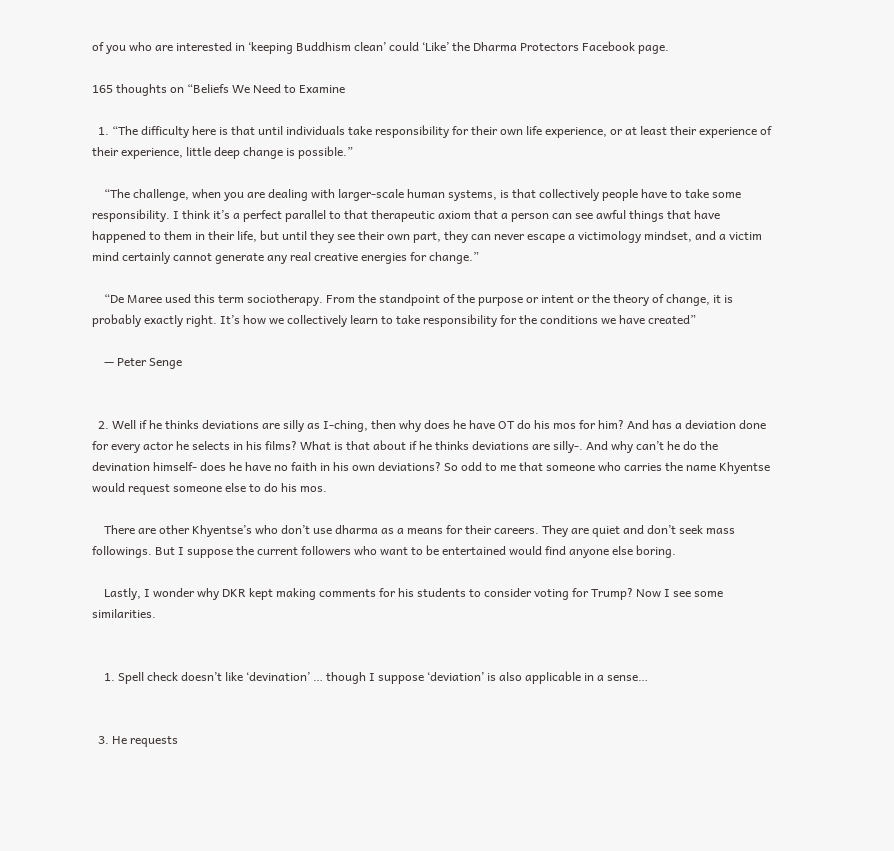of you who are interested in ‘keeping Buddhism clean’ could ‘Like’ the Dharma Protectors Facebook page.

165 thoughts on “Beliefs We Need to Examine

  1. “The difficulty here is that until individuals take responsibility for their own life experience, or at least their experience of their experience, little deep change is possible.”

    “The challenge, when you are dealing with larger-scale human systems, is that collectively people have to take some responsibility. I think it’s a perfect parallel to that therapeutic axiom that a person can see awful things that have happened to them in their life, but until they see their own part, they can never escape a victimology mindset, and a victim mind certainly cannot generate any real creative energies for change.”

    “De Maree used this term sociotherapy. From the standpoint of the purpose or intent or the theory of change, it is probably exactly right. It’s how we collectively learn to take responsibility for the conditions we have created”

    — Peter Senge


  2. Well if he thinks deviations are silly as I-ching, then why does he have OT do his mos for him? And has a deviation done for every actor he selects in his films? What is that about if he thinks deviations are silly-. And why can’t he do the devination himself- does he have no faith in his own deviations? So odd to me that someone who carries the name Khyentse would request someone else to do his mos.

    There are other Khyentse’s who don’t use dharma as a means for their careers. They are quiet and don’t seek mass followings. But I suppose the current followers who want to be entertained would find anyone else boring.

    Lastly, I wonder why DKR kept making comments for his students to consider voting for Trump? Now I see some similarities.


    1. Spell check doesn’t like ‘devination’ … though I suppose ‘deviation’ is also applicable in a sense…


  3. He requests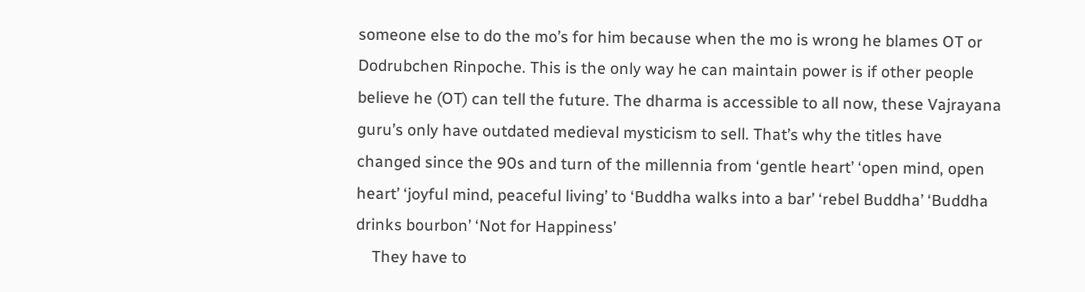someone else to do the mo’s for him because when the mo is wrong he blames OT or Dodrubchen Rinpoche. This is the only way he can maintain power is if other people believe he (OT) can tell the future. The dharma is accessible to all now, these Vajrayana guru’s only have outdated medieval mysticism to sell. That’s why the titles have changed since the 90s and turn of the millennia from ‘gentle heart’ ‘open mind, open heart’ ‘joyful mind, peaceful living’ to ‘Buddha walks into a bar’ ‘rebel Buddha’ ‘Buddha drinks bourbon’ ‘Not for Happiness’
    They have to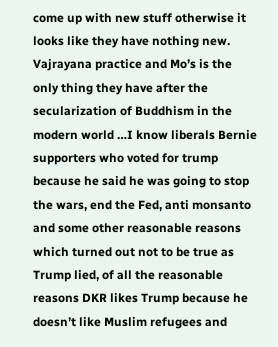come up with new stuff otherwise it looks like they have nothing new. Vajrayana practice and Mo’s is the only thing they have after the secularization of Buddhism in the modern world …I know liberals Bernie supporters who voted for trump because he said he was going to stop the wars, end the Fed, anti monsanto and some other reasonable reasons which turned out not to be true as Trump lied, of all the reasonable reasons DKR likes Trump because he doesn’t like Muslim refugees and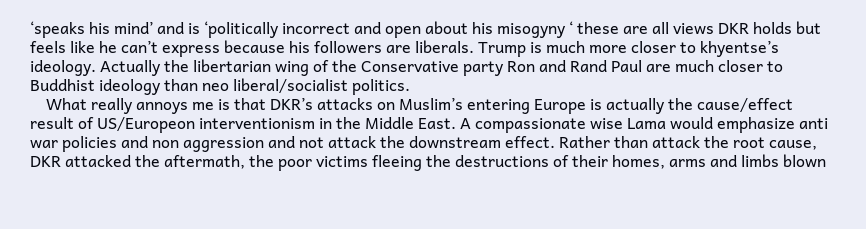‘speaks his mind’ and is ‘politically incorrect and open about his misogyny ‘ these are all views DKR holds but feels like he can’t express because his followers are liberals. Trump is much more closer to khyentse’s ideology. Actually the libertarian wing of the Conservative party Ron and Rand Paul are much closer to Buddhist ideology than neo liberal/socialist politics.
    What really annoys me is that DKR’s attacks on Muslim’s entering Europe is actually the cause/effect result of US/Europeon interventionism in the Middle East. A compassionate wise Lama would emphasize anti war policies and non aggression and not attack the downstream effect. Rather than attack the root cause, DKR attacked the aftermath, the poor victims fleeing the destructions of their homes, arms and limbs blown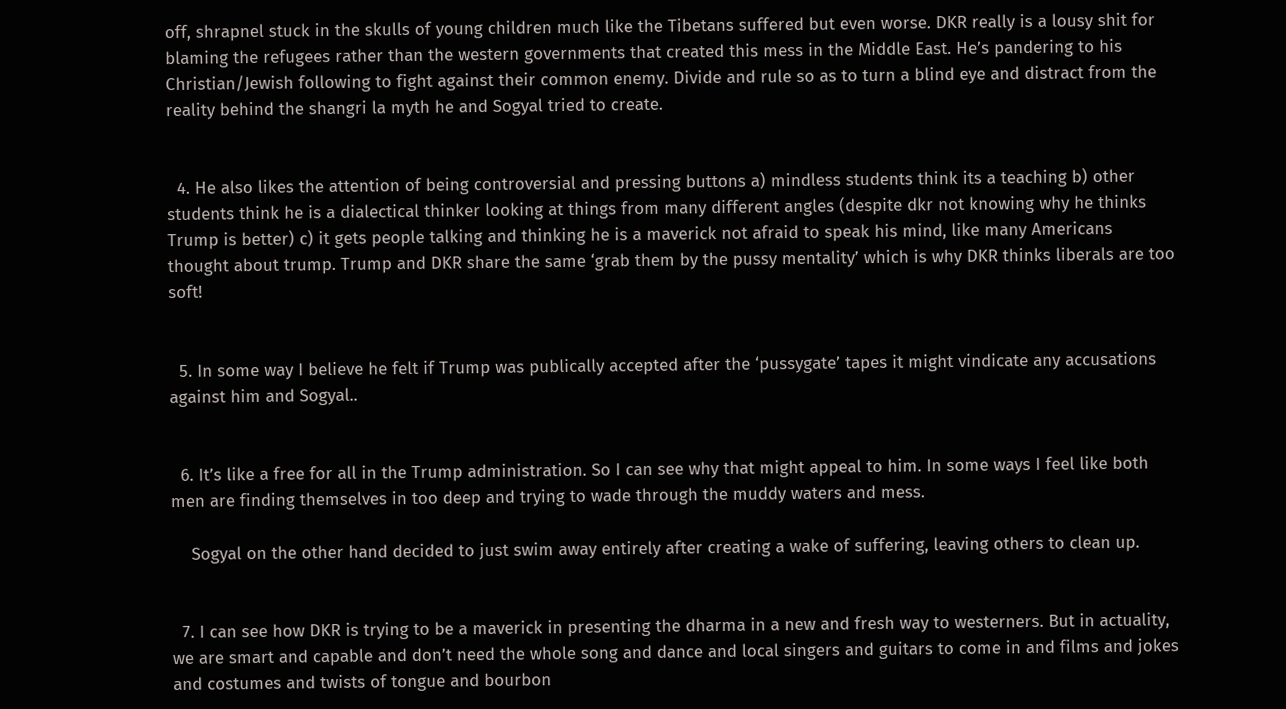off, shrapnel stuck in the skulls of young children much like the Tibetans suffered but even worse. DKR really is a lousy shit for blaming the refugees rather than the western governments that created this mess in the Middle East. He’s pandering to his Christian/Jewish following to fight against their common enemy. Divide and rule so as to turn a blind eye and distract from the reality behind the shangri la myth he and Sogyal tried to create.


  4. He also likes the attention of being controversial and pressing buttons a) mindless students think its a teaching b) other students think he is a dialectical thinker looking at things from many different angles (despite dkr not knowing why he thinks Trump is better) c) it gets people talking and thinking he is a maverick not afraid to speak his mind, like many Americans thought about trump. Trump and DKR share the same ‘grab them by the pussy mentality’ which is why DKR thinks liberals are too soft!


  5. In some way I believe he felt if Trump was publically accepted after the ‘pussygate’ tapes it might vindicate any accusations against him and Sogyal..


  6. It’s like a free for all in the Trump administration. So I can see why that might appeal to him. In some ways I feel like both men are finding themselves in too deep and trying to wade through the muddy waters and mess.

    Sogyal on the other hand decided to just swim away entirely after creating a wake of suffering, leaving others to clean up.


  7. I can see how DKR is trying to be a maverick in presenting the dharma in a new and fresh way to westerners. But in actuality, we are smart and capable and don’t need the whole song and dance and local singers and guitars to come in and films and jokes and costumes and twists of tongue and bourbon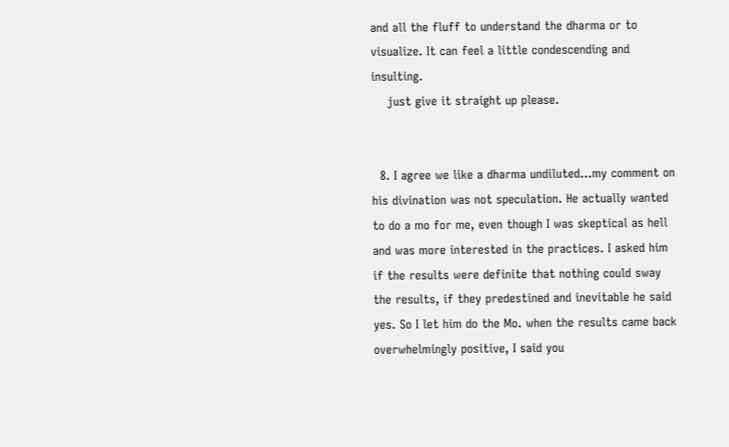and all the fluff to understand the dharma or to visualize. It can feel a little condescending and insulting.
    just give it straight up please.


  8. I agree we like a dharma undiluted…my comment on his divination was not speculation. He actually wanted to do a mo for me, even though I was skeptical as hell and was more interested in the practices. I asked him if the results were definite that nothing could sway the results, if they predestined and inevitable he said yes. So I let him do the Mo. when the results came back overwhelmingly positive, I said you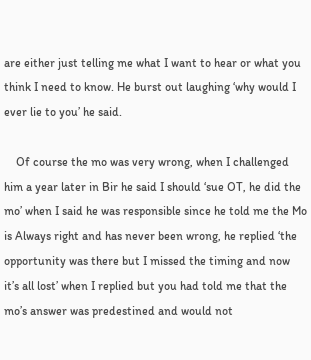are either just telling me what I want to hear or what you think I need to know. He burst out laughing ‘why would I ever lie to you’ he said.

    Of course the mo was very wrong, when I challenged him a year later in Bir he said I should ‘sue OT, he did the mo’ when I said he was responsible since he told me the Mo is Always right and has never been wrong, he replied ‘the opportunity was there but I missed the timing and now it’s all lost’ when I replied but you had told me that the mo’s answer was predestined and would not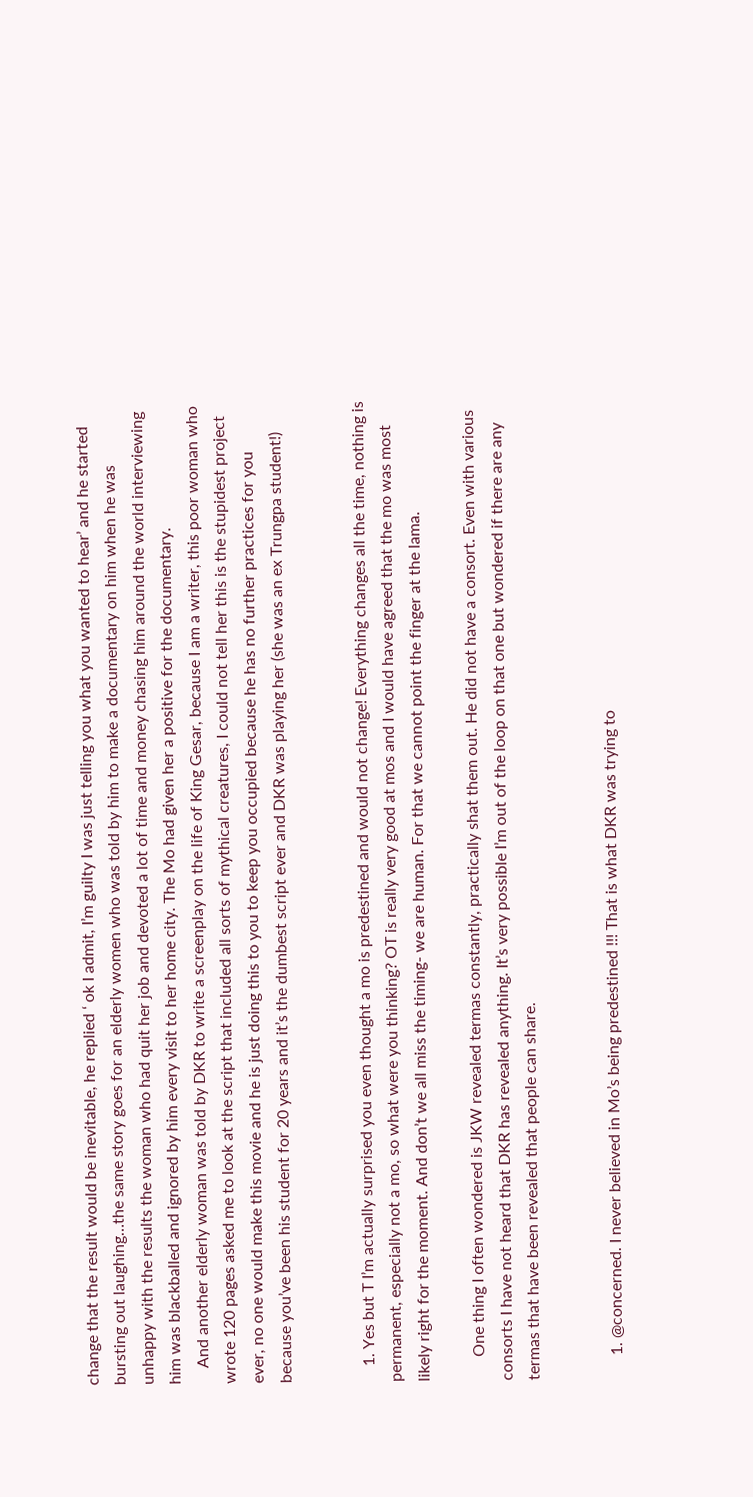change that the result would be inevitable, he replied ‘ ok I admit, I’m guilty I was just telling you what you wanted to hear’ and he started bursting out laughing…the same story goes for an elderly women who was told by him to make a documentary on him when he was unhappy with the results the woman who had quit her job and devoted a lot of time and money chasing him around the world interviewing him was blackballed and ignored by him every visit to her home city. The Mo had given her a positive for the documentary.
    And another elderly woman was told by DKR to write a screenplay on the life of King Gesar, because I am a writer, this poor woman who wrote 120 pages asked me to look at the script that included all sorts of mythical creatures, I could not tell her this is the stupidest project ever, no one would make this movie and he is just doing this to you to keep you occupied because he has no further practices for you because you’ve been his student for 20 years and it’s the dumbest script ever and DKR was playing her (she was an ex Trungpa student!)


    1. Yes but T I’m actually surprised you even thought a mo is predestined and would not change! Everything changes all the time, nothing is permanent, especially not a mo, so what were you thinking? OT is really very good at mos and I would have agreed that the mo was most likely right for the moment. And don’t we all miss the timing- we are human. For that we cannot point the finger at the lama.

      One thing I often wondered is JKW revealed termas constantly, practically shat them out. He did not have a consort. Even with various consorts I have not heard that DKR has revealed anything. It’s very possible I’m out of the loop on that one but wondered if there are any termas that have been revealed that people can share.


      1. @concerned. I never believed in Mo’s being predestined !!! That is what DKR was trying to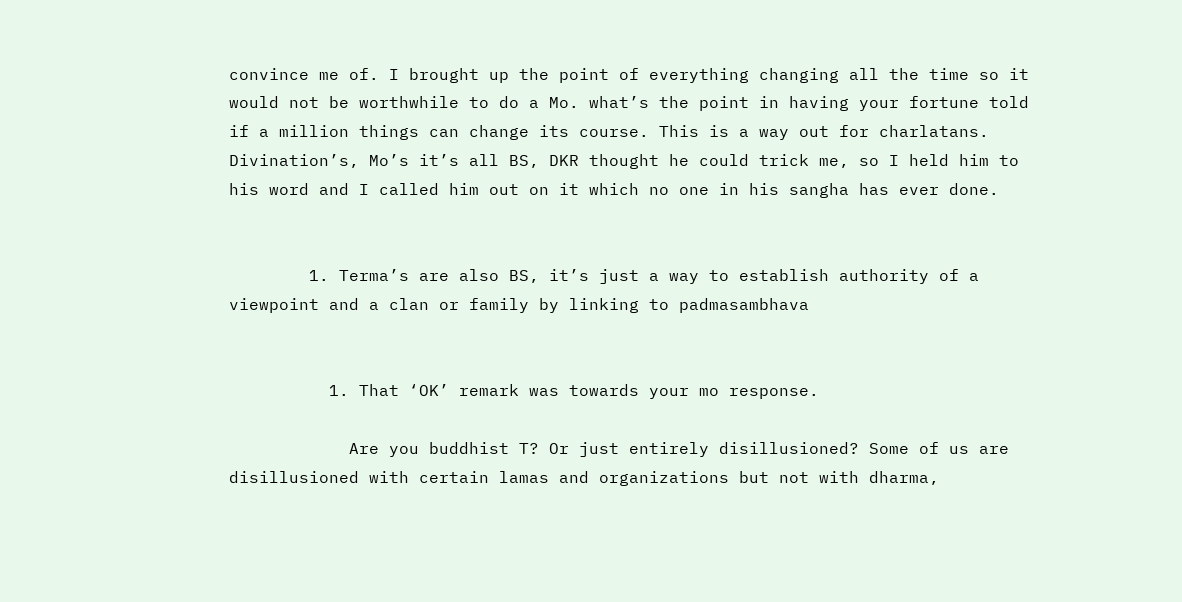convince me of. I brought up the point of everything changing all the time so it would not be worthwhile to do a Mo. what’s the point in having your fortune told if a million things can change its course. This is a way out for charlatans. Divination’s, Mo’s it’s all BS, DKR thought he could trick me, so I held him to his word and I called him out on it which no one in his sangha has ever done.


        1. Terma’s are also BS, it’s just a way to establish authority of a viewpoint and a clan or family by linking to padmasambhava


          1. That ‘OK’ remark was towards your mo response.

            Are you buddhist T? Or just entirely disillusioned? Some of us are disillusioned with certain lamas and organizations but not with dharma,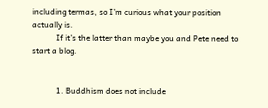including termas, so I’m curious what your position actually is.
            If it’s the latter than maybe you and Pete need to start a blog.


            1. Buddhism does not include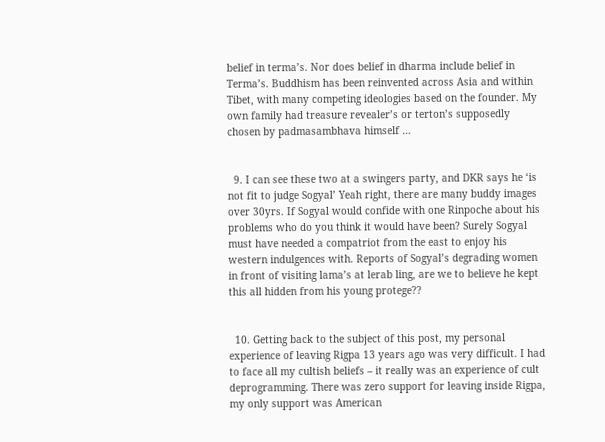belief in terma’s. Nor does belief in dharma include belief in Terma’s. Buddhism has been reinvented across Asia and within Tibet, with many competing ideologies based on the founder. My own family had treasure revealer’s or terton’s supposedly chosen by padmasambhava himself …


  9. I can see these two at a swingers party, and DKR says he ‘is not fit to judge Sogyal’ Yeah right, there are many buddy images over 30yrs. If Sogyal would confide with one Rinpoche about his problems who do you think it would have been? Surely Sogyal must have needed a compatriot from the east to enjoy his western indulgences with. Reports of Sogyal’s degrading women in front of visiting lama’s at lerab ling, are we to believe he kept this all hidden from his young protege??


  10. Getting back to the subject of this post, my personal experience of leaving Rigpa 13 years ago was very difficult. I had to face all my cultish beliefs – it really was an experience of cult deprogramming. There was zero support for leaving inside Rigpa, my only support was American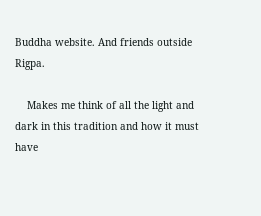Buddha website. And friends outside Rigpa.

    Makes me think of all the light and dark in this tradition and how it must have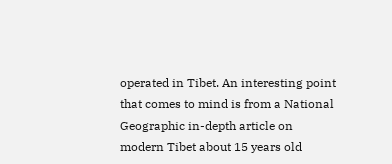operated in Tibet. An interesting point that comes to mind is from a National Geographic in-depth article on modern Tibet about 15 years old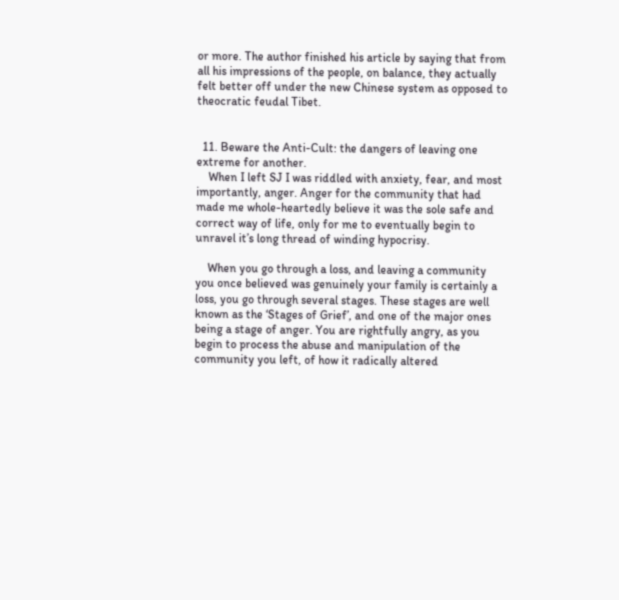or more. The author finished his article by saying that from all his impressions of the people, on balance, they actually felt better off under the new Chinese system as opposed to theocratic feudal Tibet.


  11. Beware the Anti-Cult: the dangers of leaving one extreme for another.
    When I left SJ I was riddled with anxiety, fear, and most importantly, anger. Anger for the community that had made me whole-heartedly believe it was the sole safe and correct way of life, only for me to eventually begin to unravel it’s long thread of winding hypocrisy.

    When you go through a loss, and leaving a community you once believed was genuinely your family is certainly a loss, you go through several stages. These stages are well known as the ‘Stages of Grief’, and one of the major ones being a stage of anger. You are rightfully angry, as you begin to process the abuse and manipulation of the community you left, of how it radically altered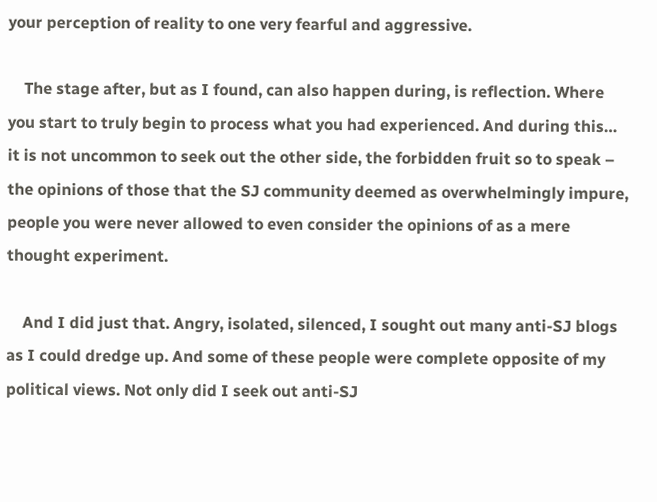your perception of reality to one very fearful and aggressive.

    The stage after, but as I found, can also happen during, is reflection. Where you start to truly begin to process what you had experienced. And during this… it is not uncommon to seek out the other side, the forbidden fruit so to speak – the opinions of those that the SJ community deemed as overwhelmingly impure, people you were never allowed to even consider the opinions of as a mere thought experiment.

    And I did just that. Angry, isolated, silenced, I sought out many anti-SJ blogs as I could dredge up. And some of these people were complete opposite of my political views. Not only did I seek out anti-SJ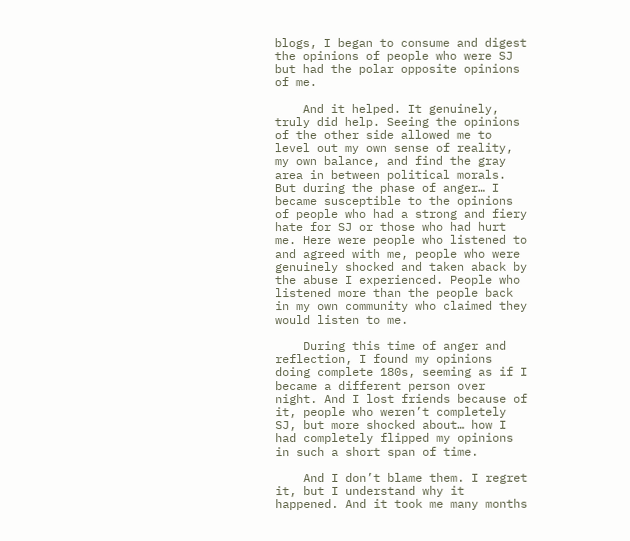blogs, I began to consume and digest the opinions of people who were SJ but had the polar opposite opinions of me.

    And it helped. It genuinely, truly did help. Seeing the opinions of the other side allowed me to level out my own sense of reality, my own balance, and find the gray area in between political morals. But during the phase of anger… I became susceptible to the opinions of people who had a strong and fiery hate for SJ or those who had hurt me. Here were people who listened to and agreed with me, people who were genuinely shocked and taken aback by the abuse I experienced. People who listened more than the people back in my own community who claimed they would listen to me.

    During this time of anger and reflection, I found my opinions doing complete 180s, seeming as if I became a different person over night. And I lost friends because of it, people who weren’t completely SJ, but more shocked about… how I had completely flipped my opinions in such a short span of time.

    And I don’t blame them. I regret it, but I understand why it happened. And it took me many months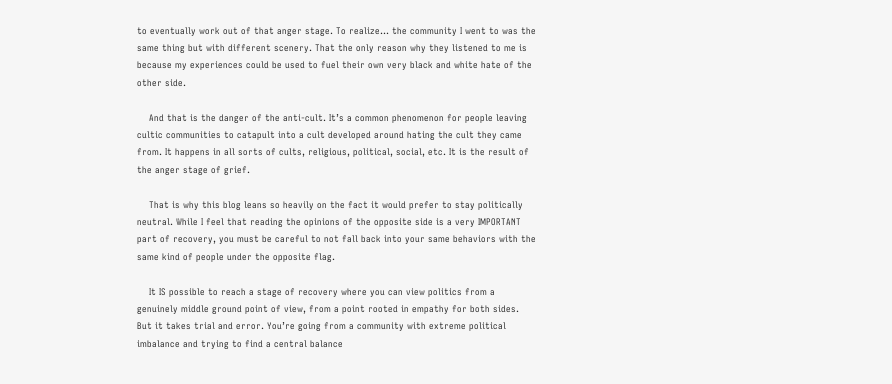to eventually work out of that anger stage. To realize… the community I went to was the same thing but with different scenery. That the only reason why they listened to me is because my experiences could be used to fuel their own very black and white hate of the other side.

    And that is the danger of the anti-cult. It’s a common phenomenon for people leaving cultic communities to catapult into a cult developed around hating the cult they came from. It happens in all sorts of cults, religious, political, social, etc. It is the result of the anger stage of grief.

    That is why this blog leans so heavily on the fact it would prefer to stay politically neutral. While I feel that reading the opinions of the opposite side is a very IMPORTANT part of recovery, you must be careful to not fall back into your same behaviors with the same kind of people under the opposite flag.

    It IS possible to reach a stage of recovery where you can view politics from a genuinely middle ground point of view, from a point rooted in empathy for both sides. But it takes trial and error. You’re going from a community with extreme political imbalance and trying to find a central balance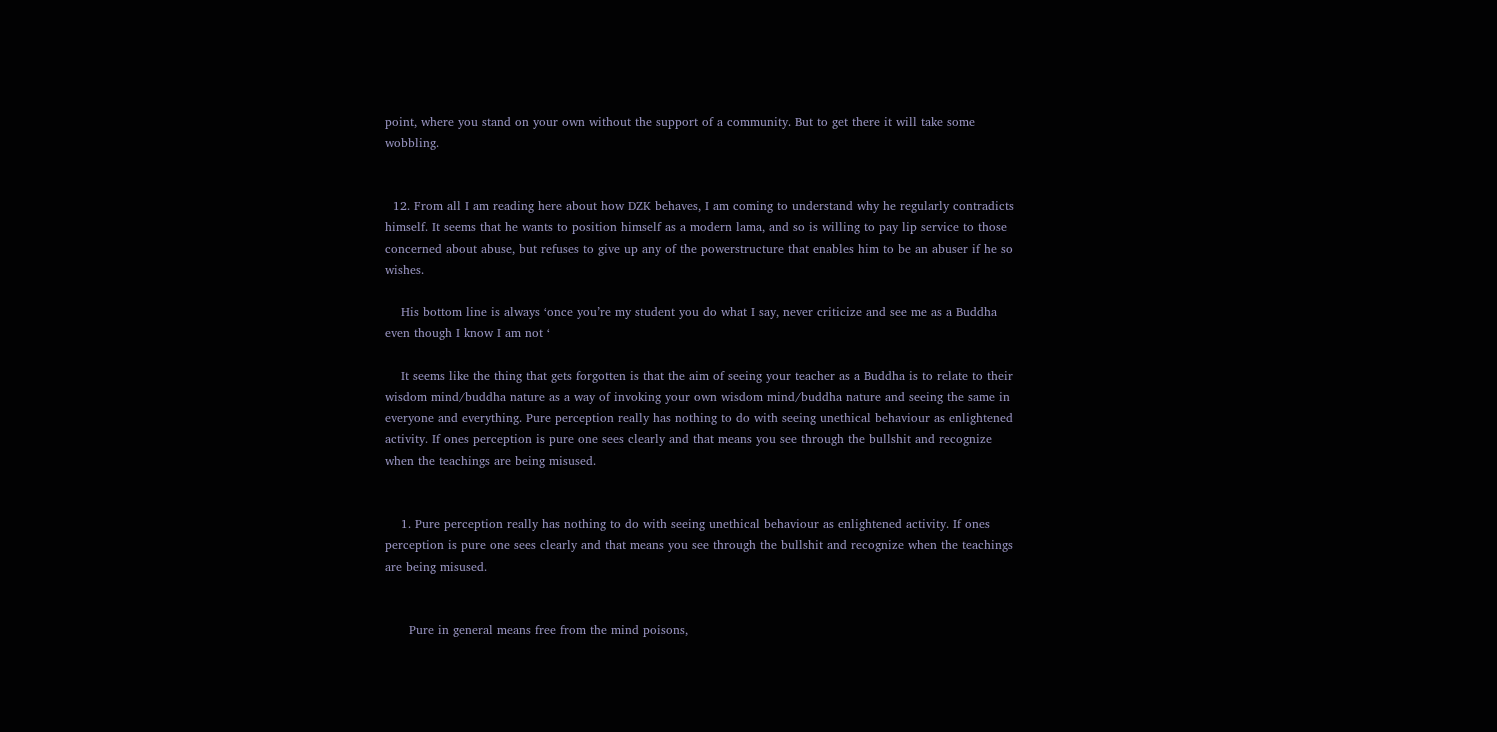point, where you stand on your own without the support of a community. But to get there it will take some wobbling.


  12. From all I am reading here about how DZK behaves, I am coming to understand why he regularly contradicts himself. It seems that he wants to position himself as a modern lama, and so is willing to pay lip service to those concerned about abuse, but refuses to give up any of the powerstructure that enables him to be an abuser if he so wishes.

    His bottom line is always ‘once you’re my student you do what I say, never criticize and see me as a Buddha even though I know I am not ‘

    It seems like the thing that gets forgotten is that the aim of seeing your teacher as a Buddha is to relate to their wisdom mind/buddha nature as a way of invoking your own wisdom mind/buddha nature and seeing the same in everyone and everything. Pure perception really has nothing to do with seeing unethical behaviour as enlightened activity. If ones perception is pure one sees clearly and that means you see through the bullshit and recognize when the teachings are being misused.


    1. Pure perception really has nothing to do with seeing unethical behaviour as enlightened activity. If ones perception is pure one sees clearly and that means you see through the bullshit and recognize when the teachings are being misused.


      Pure in general means free from the mind poisons,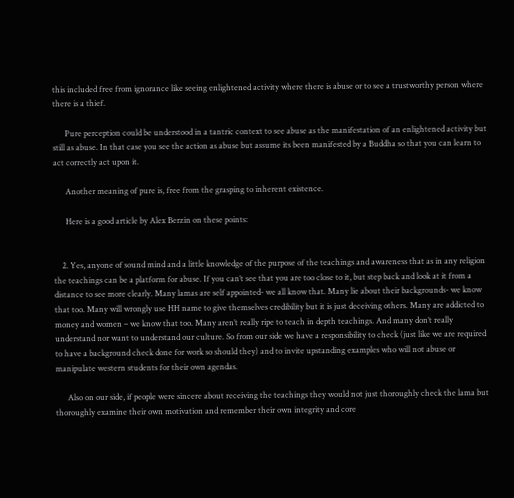this included free from ignorance like seeing enlightened activity where there is abuse or to see a trustworthy person where there is a thief.

      Pure perception could be understood in a tantric context to see abuse as the manifestation of an enlightened activity but still as abuse. In that case you see the action as abuse but assume its been manifested by a Buddha so that you can learn to act correctly act upon it.

      Another meaning of pure is, free from the grasping to inherent existence.

      Here is a good article by Alex Berzin on these points:


    2. Yes, anyone of sound mind and a little knowledge of the purpose of the teachings and awareness that as in any religion the teachings can be a platform for abuse. If you can’t see that you are too close to it, but step back and look at it from a distance to see more clearly. Many lamas are self appointed- we all know that. Many lie about their backgrounds- we know that too. Many will wrongly use HH name to give themselves credibility but it is just deceiving others. Many are addicted to money and women – we know that too. Many aren’t really ripe to teach in depth teachings. And many don’t really understand nor want to understand our culture. So from our side we have a responsibility to check (just like we are required to have a background check done for work so should they) and to invite upstanding examples who will not abuse or manipulate western students for their own agendas.

      Also on our side, if people were sincere about receiving the teachings they would not just thoroughly check the lama but thoroughly examine their own motivation and remember their own integrity and core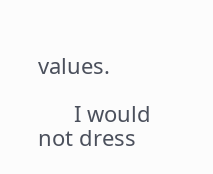values.

      I would not dress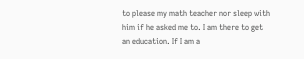to please my math teacher nor sleep with him if he asked me to. I am there to get an education. If I am a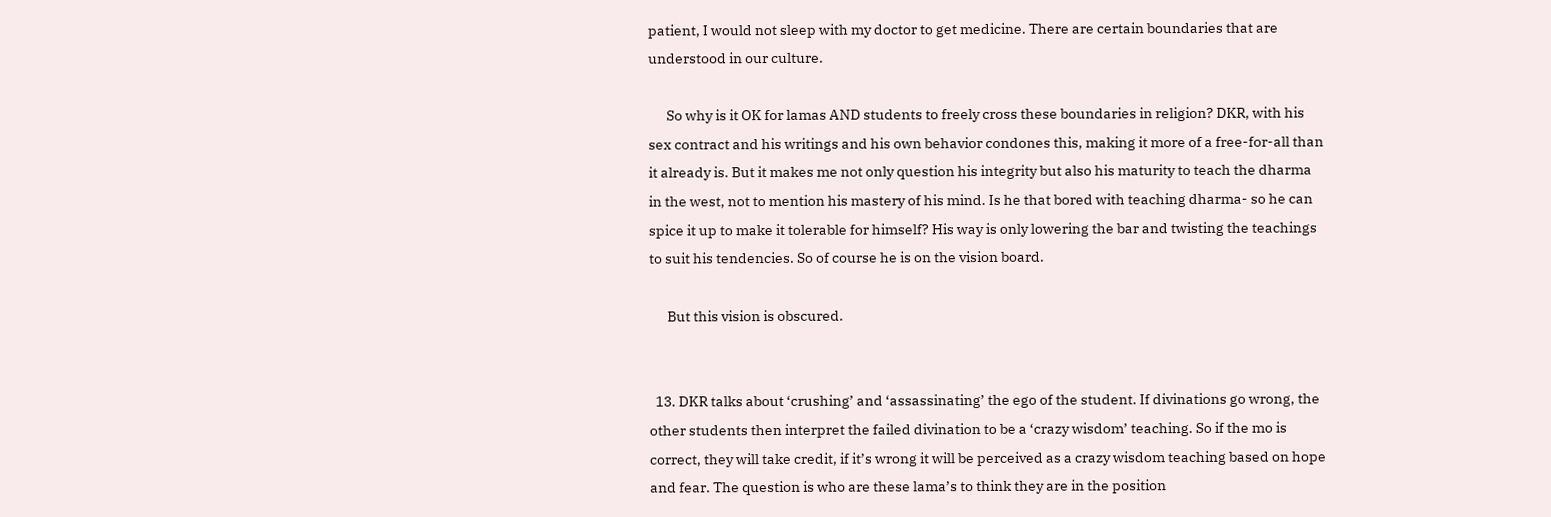patient, I would not sleep with my doctor to get medicine. There are certain boundaries that are understood in our culture.

      So why is it OK for lamas AND students to freely cross these boundaries in religion? DKR, with his sex contract and his writings and his own behavior condones this, making it more of a free-for-all than it already is. But it makes me not only question his integrity but also his maturity to teach the dharma in the west, not to mention his mastery of his mind. Is he that bored with teaching dharma- so he can spice it up to make it tolerable for himself? His way is only lowering the bar and twisting the teachings to suit his tendencies. So of course he is on the vision board.

      But this vision is obscured.


  13. DKR talks about ‘crushing’ and ‘assassinating’ the ego of the student. If divinations go wrong, the other students then interpret the failed divination to be a ‘crazy wisdom’ teaching. So if the mo is correct, they will take credit, if it’s wrong it will be perceived as a crazy wisdom teaching based on hope and fear. The question is who are these lama’s to think they are in the position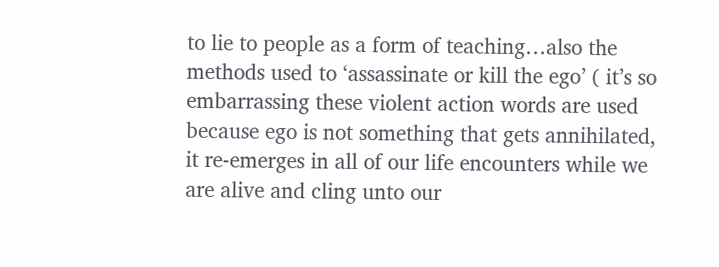to lie to people as a form of teaching…also the methods used to ‘assassinate or kill the ego’ ( it’s so embarrassing these violent action words are used because ego is not something that gets annihilated, it re-emerges in all of our life encounters while we are alive and cling unto our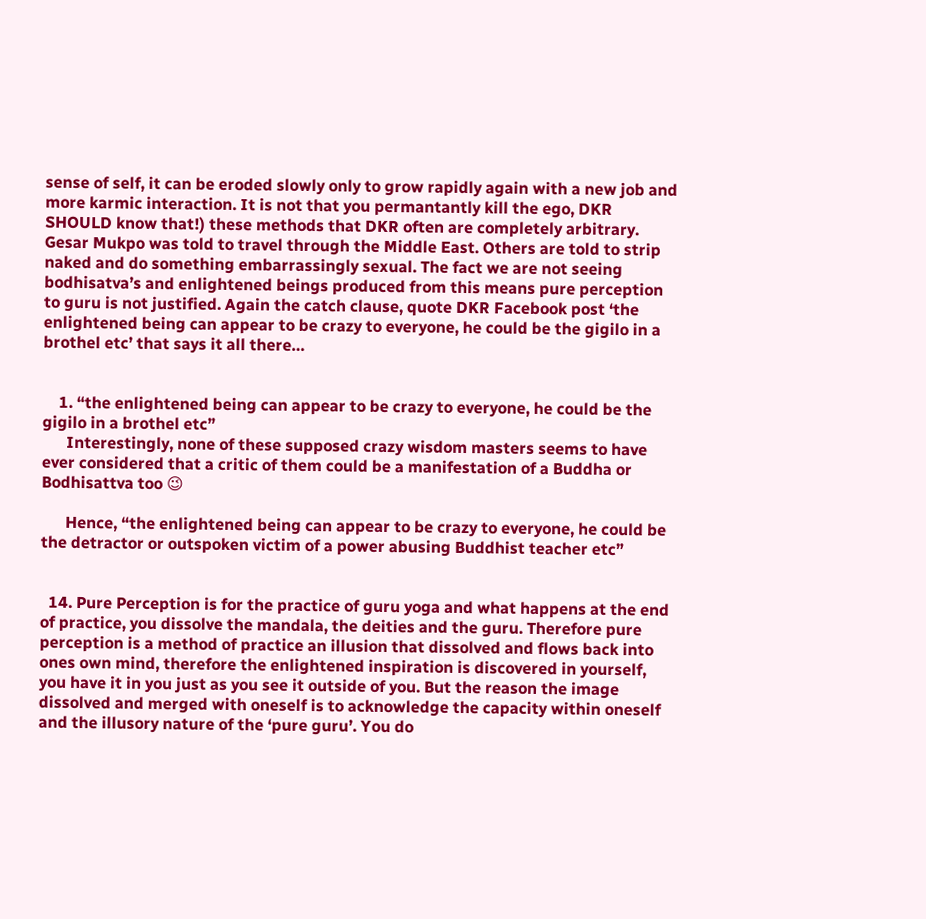sense of self, it can be eroded slowly only to grow rapidly again with a new job and more karmic interaction. It is not that you permantantly kill the ego, DKR SHOULD know that!) these methods that DKR often are completely arbitrary. Gesar Mukpo was told to travel through the Middle East. Others are told to strip naked and do something embarrassingly sexual. The fact we are not seeing bodhisatva’s and enlightened beings produced from this means pure perception to guru is not justified. Again the catch clause, quote DKR Facebook post ‘the enlightened being can appear to be crazy to everyone, he could be the gigilo in a brothel etc’ that says it all there…


    1. “the enlightened being can appear to be crazy to everyone, he could be the gigilo in a brothel etc”
      Interestingly, none of these supposed crazy wisdom masters seems to have ever considered that a critic of them could be a manifestation of a Buddha or Bodhisattva too 😉

      Hence, “the enlightened being can appear to be crazy to everyone, he could be the detractor or outspoken victim of a power abusing Buddhist teacher etc”


  14. Pure Perception is for the practice of guru yoga and what happens at the end of practice, you dissolve the mandala, the deities and the guru. Therefore pure perception is a method of practice an illusion that dissolved and flows back into ones own mind, therefore the enlightened inspiration is discovered in yourself, you have it in you just as you see it outside of you. But the reason the image dissolved and merged with oneself is to acknowledge the capacity within oneself and the illusory nature of the ‘pure guru’. You do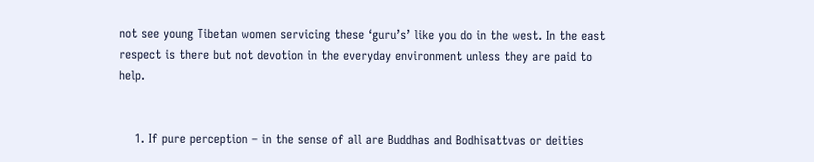not see young Tibetan women servicing these ‘guru’s’ like you do in the west. In the east respect is there but not devotion in the everyday environment unless they are paid to help.


    1. If pure perception – in the sense of all are Buddhas and Bodhisattvas or deities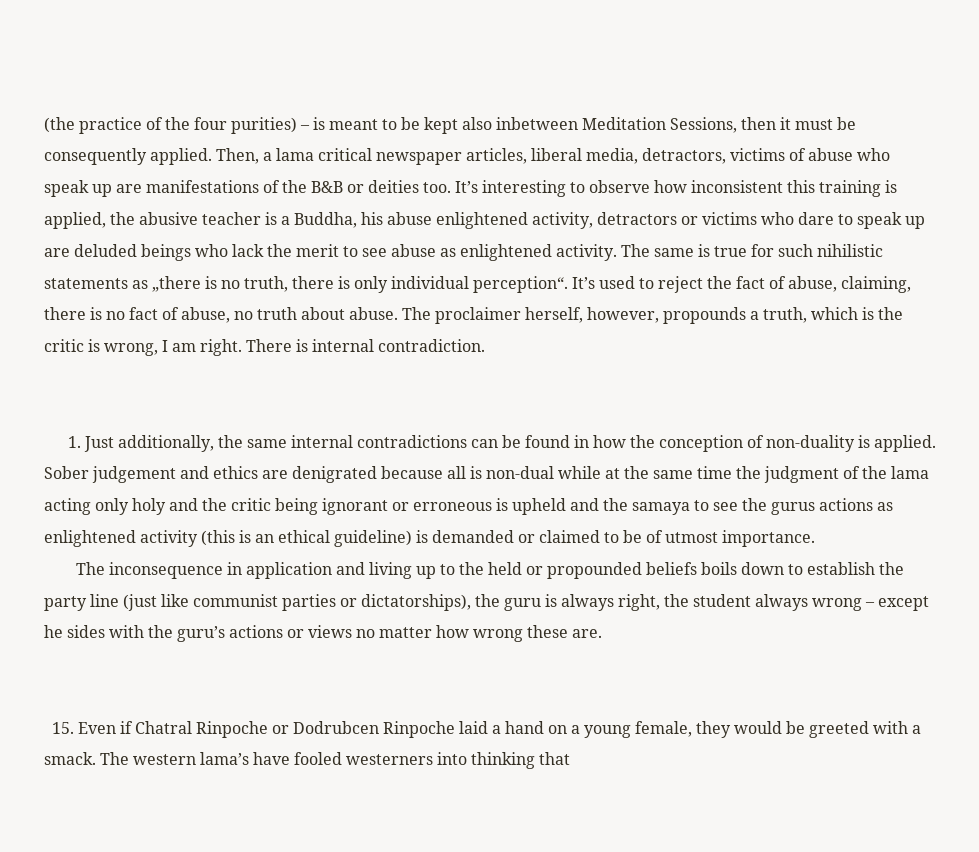(the practice of the four purities) – is meant to be kept also inbetween Meditation Sessions, then it must be consequently applied. Then, a lama critical newspaper articles, liberal media, detractors, victims of abuse who speak up are manifestations of the B&B or deities too. It’s interesting to observe how inconsistent this training is applied, the abusive teacher is a Buddha, his abuse enlightened activity, detractors or victims who dare to speak up are deluded beings who lack the merit to see abuse as enlightened activity. The same is true for such nihilistic statements as „there is no truth, there is only individual perception“. It’s used to reject the fact of abuse, claiming, there is no fact of abuse, no truth about abuse. The proclaimer herself, however, propounds a truth, which is the critic is wrong, I am right. There is internal contradiction.


      1. Just additionally, the same internal contradictions can be found in how the conception of non-duality is applied. Sober judgement and ethics are denigrated because all is non-dual while at the same time the judgment of the lama acting only holy and the critic being ignorant or erroneous is upheld and the samaya to see the gurus actions as enlightened activity (this is an ethical guideline) is demanded or claimed to be of utmost importance.
        The inconsequence in application and living up to the held or propounded beliefs boils down to establish the party line (just like communist parties or dictatorships), the guru is always right, the student always wrong – except he sides with the guru’s actions or views no matter how wrong these are.


  15. Even if Chatral Rinpoche or Dodrubcen Rinpoche laid a hand on a young female, they would be greeted with a smack. The western lama’s have fooled westerners into thinking that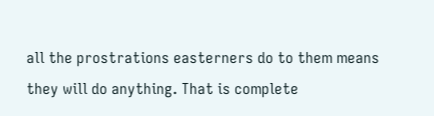all the prostrations easterners do to them means they will do anything. That is complete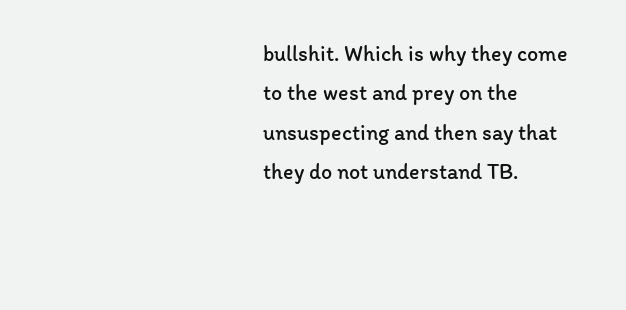bullshit. Which is why they come to the west and prey on the unsuspecting and then say that they do not understand TB.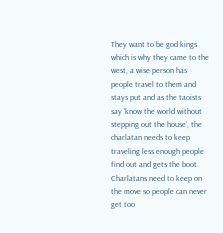They want to be god kings which is why they came to the west, a wise person has people travel to them and stays put and as the taoists say ‘know the world without stepping out the house’, the charlatan needs to keep traveling less enough people find out and gets the boot. Charlatans need to keep on the move so people can never get too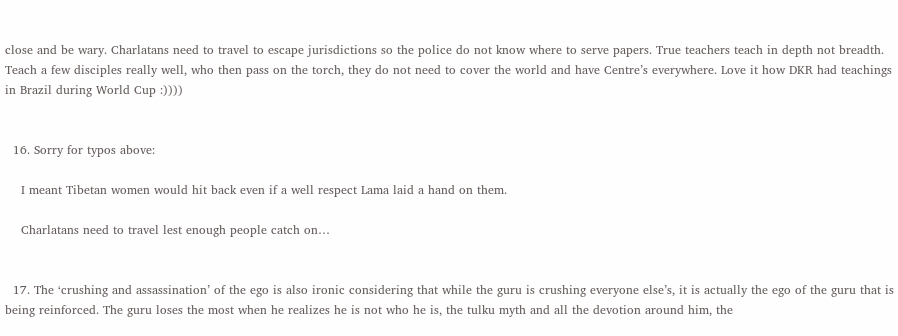close and be wary. Charlatans need to travel to escape jurisdictions so the police do not know where to serve papers. True teachers teach in depth not breadth. Teach a few disciples really well, who then pass on the torch, they do not need to cover the world and have Centre’s everywhere. Love it how DKR had teachings in Brazil during World Cup :))))


  16. Sorry for typos above:

    I meant Tibetan women would hit back even if a well respect Lama laid a hand on them.

    Charlatans need to travel lest enough people catch on…


  17. The ‘crushing and assassination’ of the ego is also ironic considering that while the guru is crushing everyone else’s, it is actually the ego of the guru that is being reinforced. The guru loses the most when he realizes he is not who he is, the tulku myth and all the devotion around him, the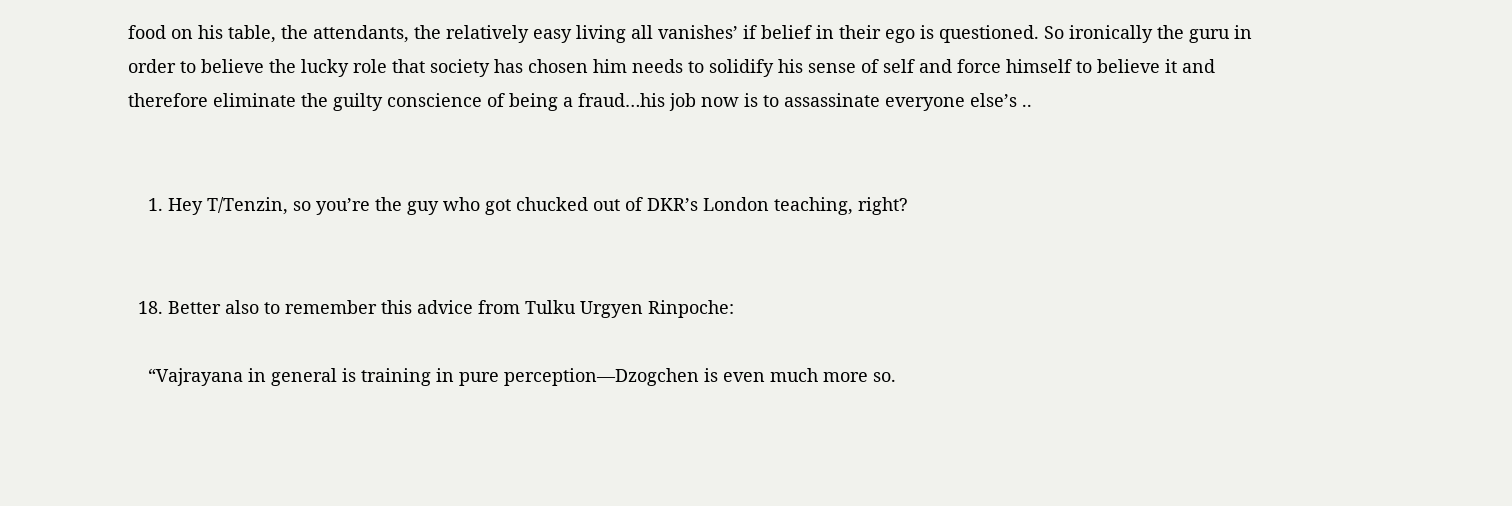food on his table, the attendants, the relatively easy living all vanishes’ if belief in their ego is questioned. So ironically the guru in order to believe the lucky role that society has chosen him needs to solidify his sense of self and force himself to believe it and therefore eliminate the guilty conscience of being a fraud…his job now is to assassinate everyone else’s ..


    1. Hey T/Tenzin, so you’re the guy who got chucked out of DKR’s London teaching, right?


  18. Better also to remember this advice from Tulku Urgyen Rinpoche:

    “Vajrayana in general is training in pure perception—Dzogchen is even much more so.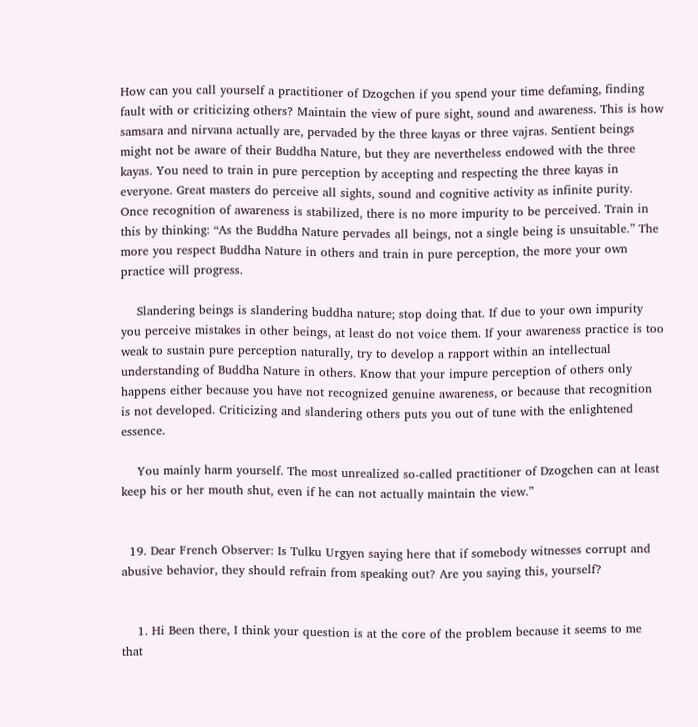How can you call yourself a practitioner of Dzogchen if you spend your time defaming, finding fault with or criticizing others? Maintain the view of pure sight, sound and awareness. This is how samsara and nirvana actually are, pervaded by the three kayas or three vajras. Sentient beings might not be aware of their Buddha Nature, but they are nevertheless endowed with the three kayas. You need to train in pure perception by accepting and respecting the three kayas in everyone. Great masters do perceive all sights, sound and cognitive activity as infinite purity. Once recognition of awareness is stabilized, there is no more impurity to be perceived. Train in this by thinking: “As the Buddha Nature pervades all beings, not a single being is unsuitable.” The more you respect Buddha Nature in others and train in pure perception, the more your own practice will progress.

    Slandering beings is slandering buddha nature; stop doing that. If due to your own impurity you perceive mistakes in other beings, at least do not voice them. If your awareness practice is too weak to sustain pure perception naturally, try to develop a rapport within an intellectual understanding of Buddha Nature in others. Know that your impure perception of others only happens either because you have not recognized genuine awareness, or because that recognition is not developed. Criticizing and slandering others puts you out of tune with the enlightened essence.

    You mainly harm yourself. The most unrealized so-called practitioner of Dzogchen can at least keep his or her mouth shut, even if he can not actually maintain the view.”


  19. Dear French Observer: Is Tulku Urgyen saying here that if somebody witnesses corrupt and abusive behavior, they should refrain from speaking out? Are you saying this, yourself?


    1. Hi Been there, I think your question is at the core of the problem because it seems to me that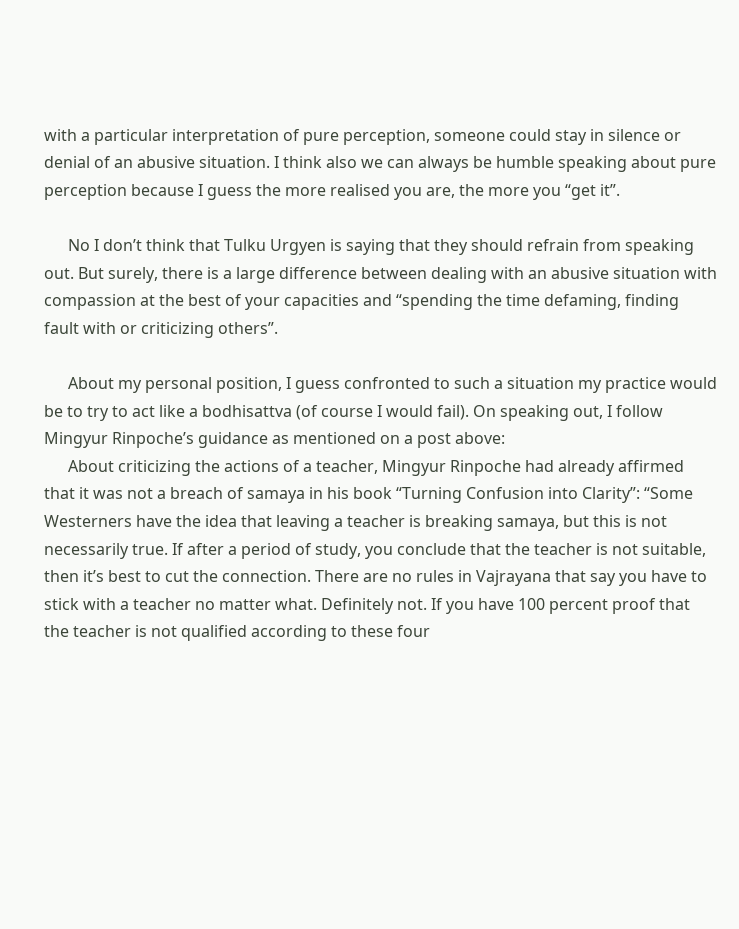with a particular interpretation of pure perception, someone could stay in silence or denial of an abusive situation. I think also we can always be humble speaking about pure perception because I guess the more realised you are, the more you “get it”.

      No I don’t think that Tulku Urgyen is saying that they should refrain from speaking out. But surely, there is a large difference between dealing with an abusive situation with compassion at the best of your capacities and “spending the time defaming, finding fault with or criticizing others”.

      About my personal position, I guess confronted to such a situation my practice would be to try to act like a bodhisattva (of course I would fail). On speaking out, I follow Mingyur Rinpoche’s guidance as mentioned on a post above:
      About criticizing the actions of a teacher, Mingyur Rinpoche had already affirmed that it was not a breach of samaya in his book “Turning Confusion into Clarity”: “Some Westerners have the idea that leaving a teacher is breaking samaya, but this is not necessarily true. If after a period of study, you conclude that the teacher is not suitable, then it’s best to cut the connection. There are no rules in Vajrayana that say you have to stick with a teacher no matter what. Definitely not. If you have 100 percent proof that the teacher is not qualified according to these four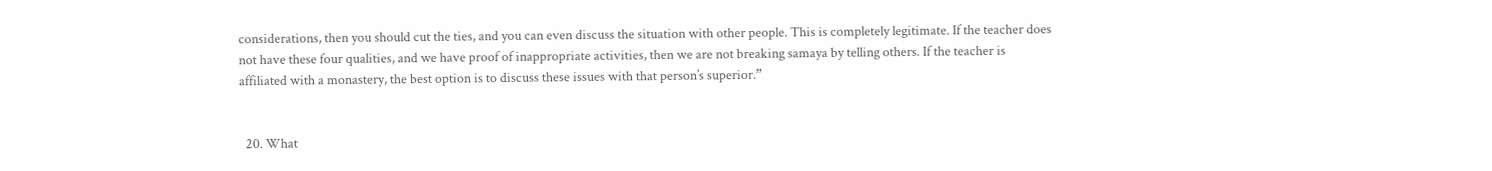considerations, then you should cut the ties, and you can even discuss the situation with other people. This is completely legitimate. If the teacher does not have these four qualities, and we have proof of inappropriate activities, then we are not breaking samaya by telling others. If the teacher is affiliated with a monastery, the best option is to discuss these issues with that person’s superior.”


  20. What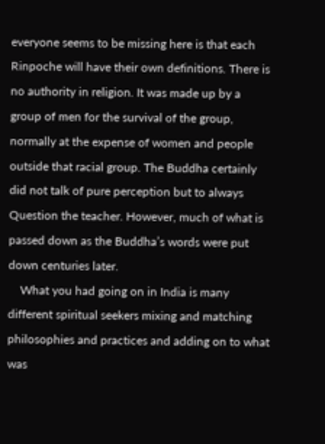everyone seems to be missing here is that each Rinpoche will have their own definitions. There is no authority in religion. It was made up by a group of men for the survival of the group, normally at the expense of women and people outside that racial group. The Buddha certainly did not talk of pure perception but to always Question the teacher. However, much of what is passed down as the Buddha’s words were put down centuries later.
    What you had going on in India is many different spiritual seekers mixing and matching philosophies and practices and adding on to what was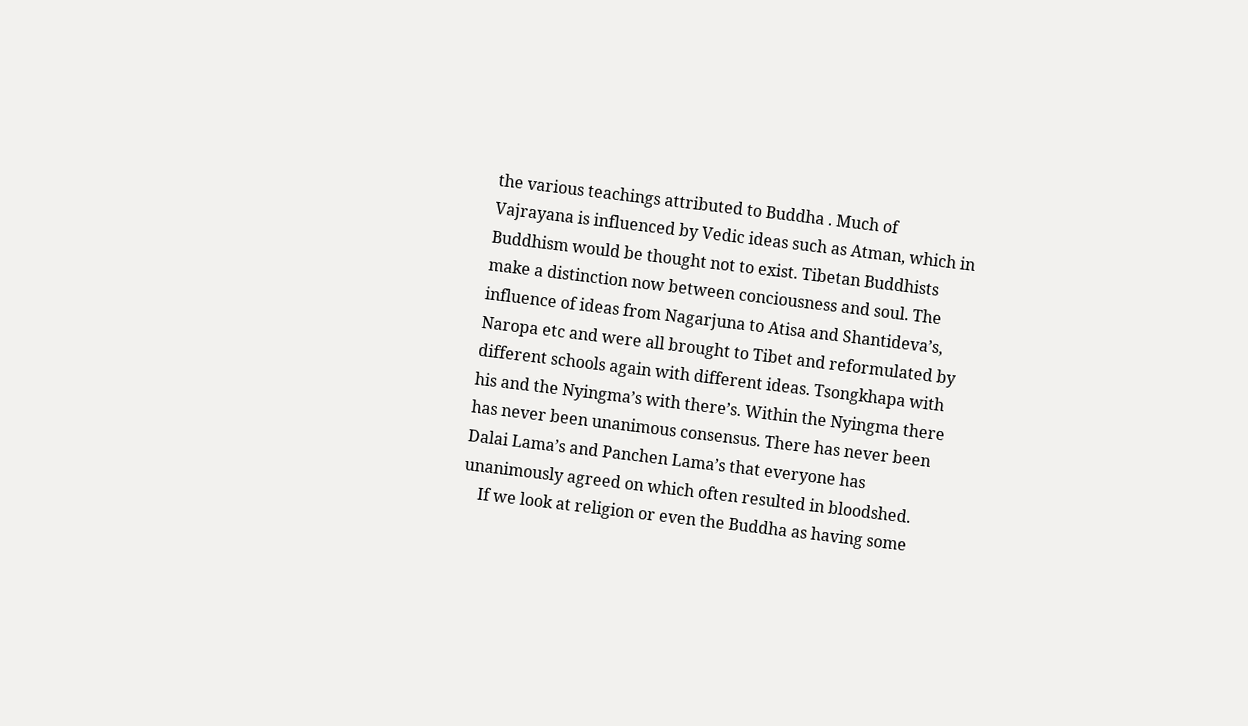the various teachings attributed to Buddha . Much of Vajrayana is influenced by Vedic ideas such as Atman, which in Buddhism would be thought not to exist. Tibetan Buddhists make a distinction now between conciousness and soul. The influence of ideas from Nagarjuna to Atisa and Shantideva’s, Naropa etc and were all brought to Tibet and reformulated by different schools again with different ideas. Tsongkhapa with his and the Nyingma’s with there’s. Within the Nyingma there has never been unanimous consensus. There has never been Dalai Lama’s and Panchen Lama’s that everyone has unanimously agreed on which often resulted in bloodshed.
    If we look at religion or even the Buddha as having some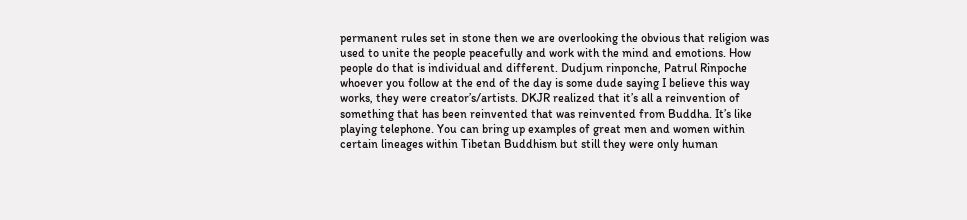permanent rules set in stone then we are overlooking the obvious that religion was used to unite the people peacefully and work with the mind and emotions. How people do that is individual and different. Dudjum rinponche, Patrul Rinpoche whoever you follow at the end of the day is some dude saying I believe this way works, they were creator’s/artists. DKJR realized that it’s all a reinvention of something that has been reinvented that was reinvented from Buddha. It’s like playing telephone. You can bring up examples of great men and women within certain lineages within Tibetan Buddhism but still they were only human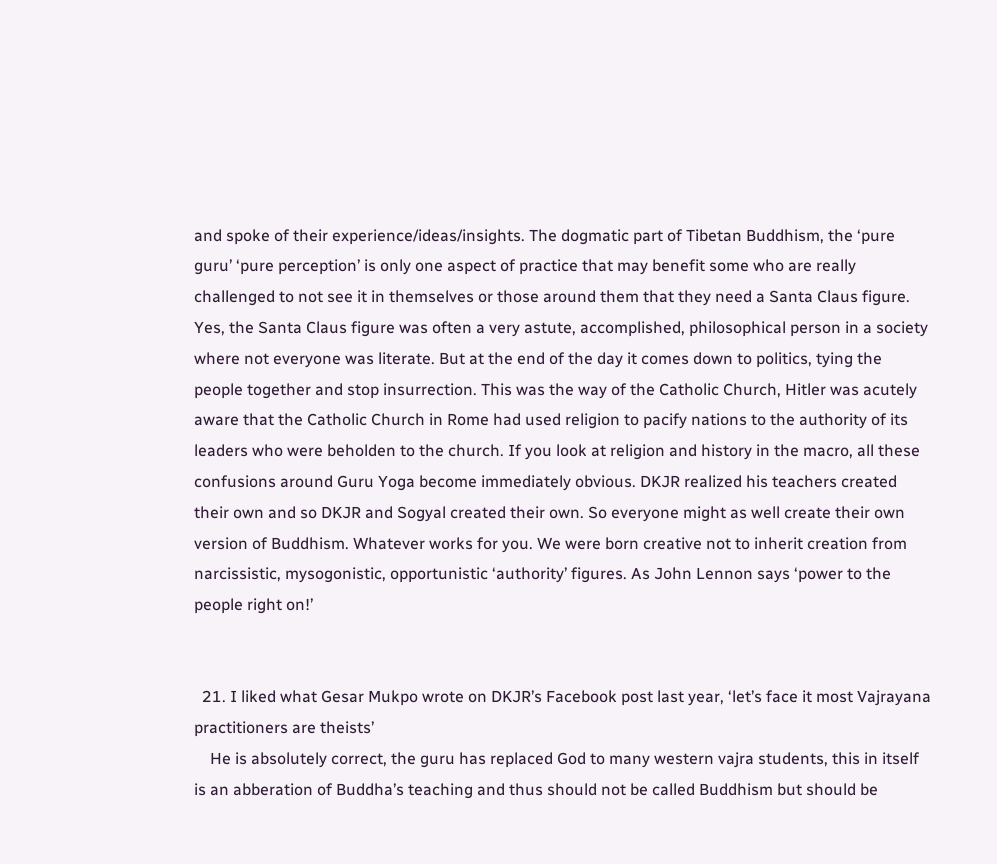and spoke of their experience/ideas/insights. The dogmatic part of Tibetan Buddhism, the ‘pure guru’ ‘pure perception’ is only one aspect of practice that may benefit some who are really challenged to not see it in themselves or those around them that they need a Santa Claus figure. Yes, the Santa Claus figure was often a very astute, accomplished, philosophical person in a society where not everyone was literate. But at the end of the day it comes down to politics, tying the people together and stop insurrection. This was the way of the Catholic Church, Hitler was acutely aware that the Catholic Church in Rome had used religion to pacify nations to the authority of its leaders who were beholden to the church. If you look at religion and history in the macro, all these confusions around Guru Yoga become immediately obvious. DKJR realized his teachers created their own and so DKJR and Sogyal created their own. So everyone might as well create their own version of Buddhism. Whatever works for you. We were born creative not to inherit creation from narcissistic, mysogonistic, opportunistic ‘authority’ figures. As John Lennon says ‘power to the people right on!’


  21. I liked what Gesar Mukpo wrote on DKJR’s Facebook post last year, ‘let’s face it most Vajrayana practitioners are theists’
    He is absolutely correct, the guru has replaced God to many western vajra students, this in itself is an abberation of Buddha’s teaching and thus should not be called Buddhism but should be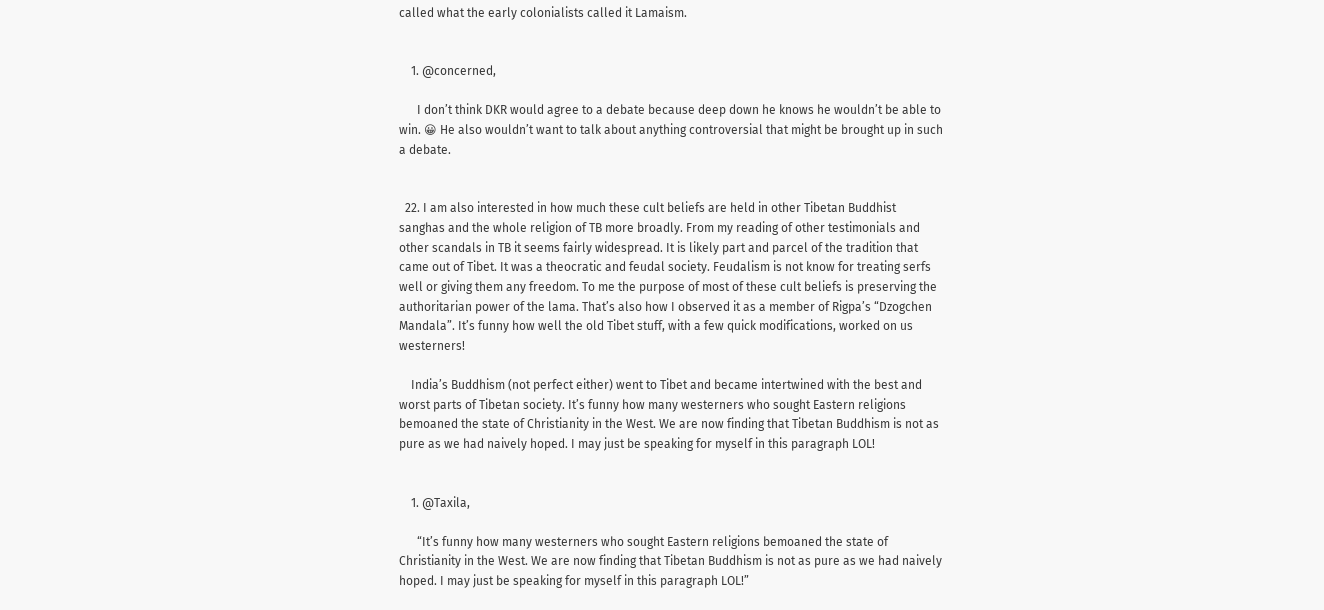called what the early colonialists called it Lamaism.


    1. @concerned,

      I don’t think DKR would agree to a debate because deep down he knows he wouldn’t be able to win. 😀 He also wouldn’t want to talk about anything controversial that might be brought up in such a debate.


  22. I am also interested in how much these cult beliefs are held in other Tibetan Buddhist sanghas and the whole religion of TB more broadly. From my reading of other testimonials and other scandals in TB it seems fairly widespread. It is likely part and parcel of the tradition that came out of Tibet. It was a theocratic and feudal society. Feudalism is not know for treating serfs well or giving them any freedom. To me the purpose of most of these cult beliefs is preserving the authoritarian power of the lama. That’s also how I observed it as a member of Rigpa’s “Dzogchen Mandala”. It’s funny how well the old Tibet stuff, with a few quick modifications, worked on us westerners!

    India’s Buddhism (not perfect either) went to Tibet and became intertwined with the best and worst parts of Tibetan society. It’s funny how many westerners who sought Eastern religions bemoaned the state of Christianity in the West. We are now finding that Tibetan Buddhism is not as pure as we had naively hoped. I may just be speaking for myself in this paragraph LOL!


    1. @Taxila,

      “It’s funny how many westerners who sought Eastern religions bemoaned the state of Christianity in the West. We are now finding that Tibetan Buddhism is not as pure as we had naively hoped. I may just be speaking for myself in this paragraph LOL!”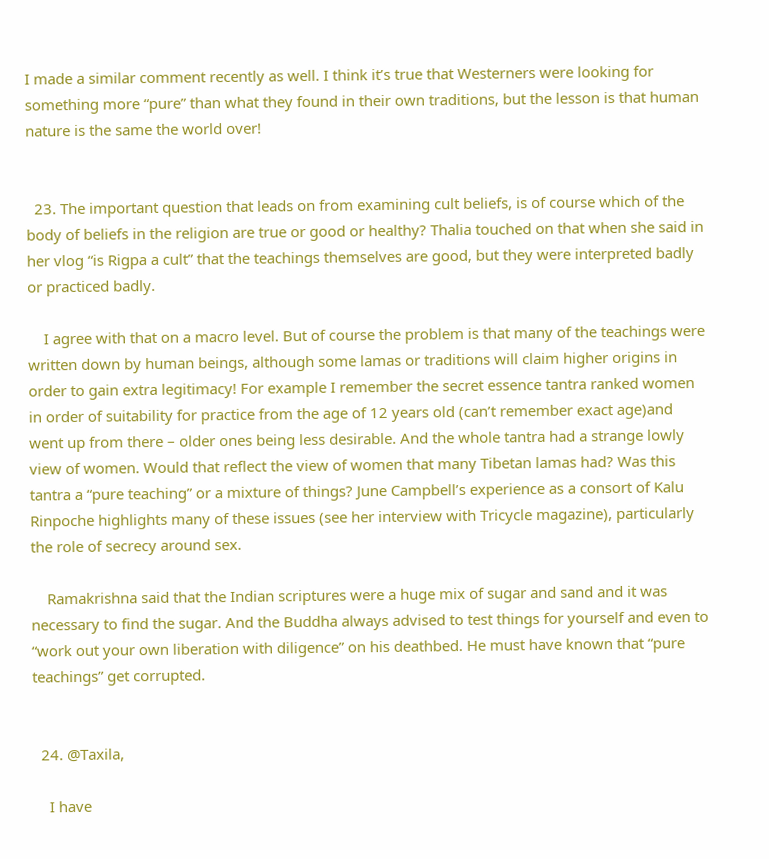I made a similar comment recently as well. I think it’s true that Westerners were looking for something more “pure” than what they found in their own traditions, but the lesson is that human nature is the same the world over!


  23. The important question that leads on from examining cult beliefs, is of course which of the body of beliefs in the religion are true or good or healthy? Thalia touched on that when she said in her vlog “is Rigpa a cult” that the teachings themselves are good, but they were interpreted badly or practiced badly.

    I agree with that on a macro level. But of course the problem is that many of the teachings were written down by human beings, although some lamas or traditions will claim higher origins in order to gain extra legitimacy! For example I remember the secret essence tantra ranked women in order of suitability for practice from the age of 12 years old (can’t remember exact age)and went up from there – older ones being less desirable. And the whole tantra had a strange lowly view of women. Would that reflect the view of women that many Tibetan lamas had? Was this tantra a “pure teaching” or a mixture of things? June Campbell’s experience as a consort of Kalu Rinpoche highlights many of these issues (see her interview with Tricycle magazine), particularly the role of secrecy around sex.

    Ramakrishna said that the Indian scriptures were a huge mix of sugar and sand and it was necessary to find the sugar. And the Buddha always advised to test things for yourself and even to “work out your own liberation with diligence” on his deathbed. He must have known that “pure teachings” get corrupted.


  24. @Taxila,

    I have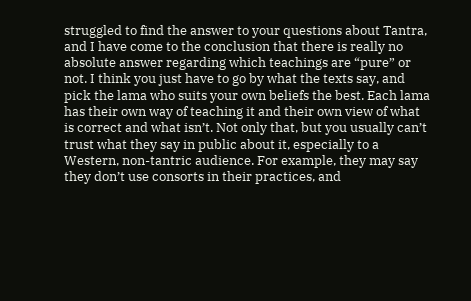struggled to find the answer to your questions about Tantra, and I have come to the conclusion that there is really no absolute answer regarding which teachings are “pure” or not. I think you just have to go by what the texts say, and pick the lama who suits your own beliefs the best. Each lama has their own way of teaching it and their own view of what is correct and what isn’t. Not only that, but you usually can’t trust what they say in public about it, especially to a Western, non-tantric audience. For example, they may say they don’t use consorts in their practices, and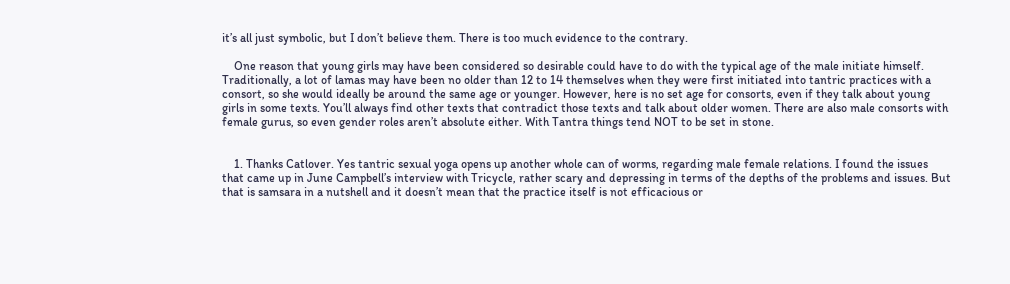it’s all just symbolic, but I don’t believe them. There is too much evidence to the contrary.

    One reason that young girls may have been considered so desirable could have to do with the typical age of the male initiate himself. Traditionally, a lot of lamas may have been no older than 12 to 14 themselves when they were first initiated into tantric practices with a consort, so she would ideally be around the same age or younger. However, here is no set age for consorts, even if they talk about young girls in some texts. You’ll always find other texts that contradict those texts and talk about older women. There are also male consorts with female gurus, so even gender roles aren’t absolute either. With Tantra things tend NOT to be set in stone.


    1. Thanks Catlover. Yes tantric sexual yoga opens up another whole can of worms, regarding male female relations. I found the issues that came up in June Campbell’s interview with Tricycle, rather scary and depressing in terms of the depths of the problems and issues. But that is samsara in a nutshell and it doesn’t mean that the practice itself is not efficacious or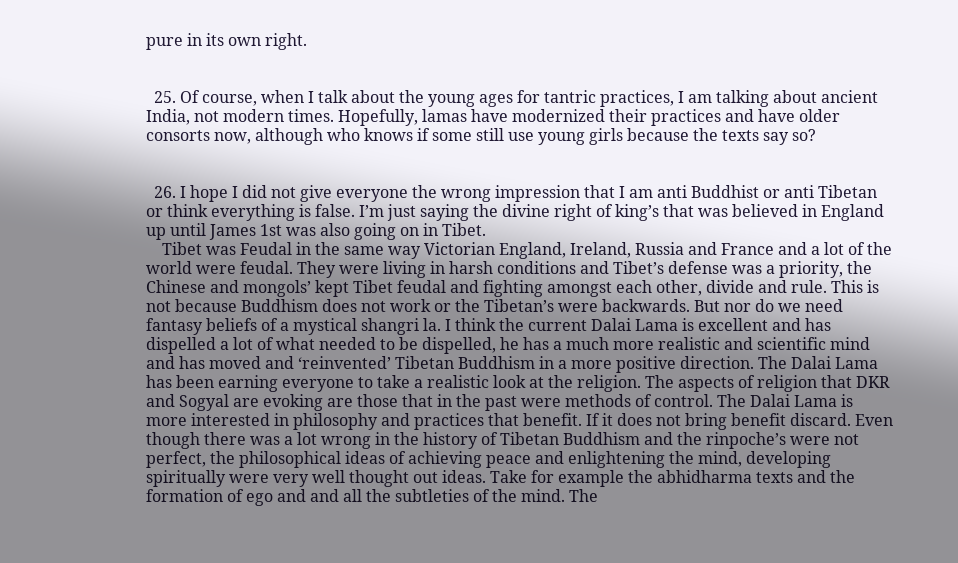pure in its own right.


  25. Of course, when I talk about the young ages for tantric practices, I am talking about ancient India, not modern times. Hopefully, lamas have modernized their practices and have older consorts now, although who knows if some still use young girls because the texts say so?


  26. I hope I did not give everyone the wrong impression that I am anti Buddhist or anti Tibetan or think everything is false. I’m just saying the divine right of king’s that was believed in England up until James 1st was also going on in Tibet.
    Tibet was Feudal in the same way Victorian England, Ireland, Russia and France and a lot of the world were feudal. They were living in harsh conditions and Tibet’s defense was a priority, the Chinese and mongols’ kept Tibet feudal and fighting amongst each other, divide and rule. This is not because Buddhism does not work or the Tibetan’s were backwards. But nor do we need fantasy beliefs of a mystical shangri la. I think the current Dalai Lama is excellent and has dispelled a lot of what needed to be dispelled, he has a much more realistic and scientific mind and has moved and ‘reinvented’ Tibetan Buddhism in a more positive direction. The Dalai Lama has been earning everyone to take a realistic look at the religion. The aspects of religion that DKR and Sogyal are evoking are those that in the past were methods of control. The Dalai Lama is more interested in philosophy and practices that benefit. If it does not bring benefit discard. Even though there was a lot wrong in the history of Tibetan Buddhism and the rinpoche’s were not perfect, the philosophical ideas of achieving peace and enlightening the mind, developing spiritually were very well thought out ideas. Take for example the abhidharma texts and the formation of ego and and all the subtleties of the mind. The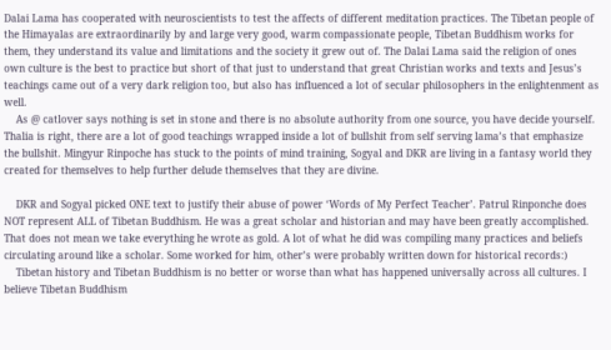Dalai Lama has cooperated with neuroscientists to test the affects of different meditation practices. The Tibetan people of the Himayalas are extraordinarily by and large very good, warm compassionate people, Tibetan Buddhism works for them, they understand its value and limitations and the society it grew out of. The Dalai Lama said the religion of ones own culture is the best to practice but short of that just to understand that great Christian works and texts and Jesus’s teachings came out of a very dark religion too, but also has influenced a lot of secular philosophers in the enlightenment as well.
    As @ catlover says nothing is set in stone and there is no absolute authority from one source, you have decide yourself. Thalia is right, there are a lot of good teachings wrapped inside a lot of bullshit from self serving lama’s that emphasize the bullshit. Mingyur Rinpoche has stuck to the points of mind training, Sogyal and DKR are living in a fantasy world they created for themselves to help further delude themselves that they are divine.

    DKR and Sogyal picked ONE text to justify their abuse of power ‘Words of My Perfect Teacher’. Patrul Rinponche does NOT represent ALL of Tibetan Buddhism. He was a great scholar and historian and may have been greatly accomplished. That does not mean we take everything he wrote as gold. A lot of what he did was compiling many practices and beliefs circulating around like a scholar. Some worked for him, other’s were probably written down for historical records:)
    Tibetan history and Tibetan Buddhism is no better or worse than what has happened universally across all cultures. I believe Tibetan Buddhism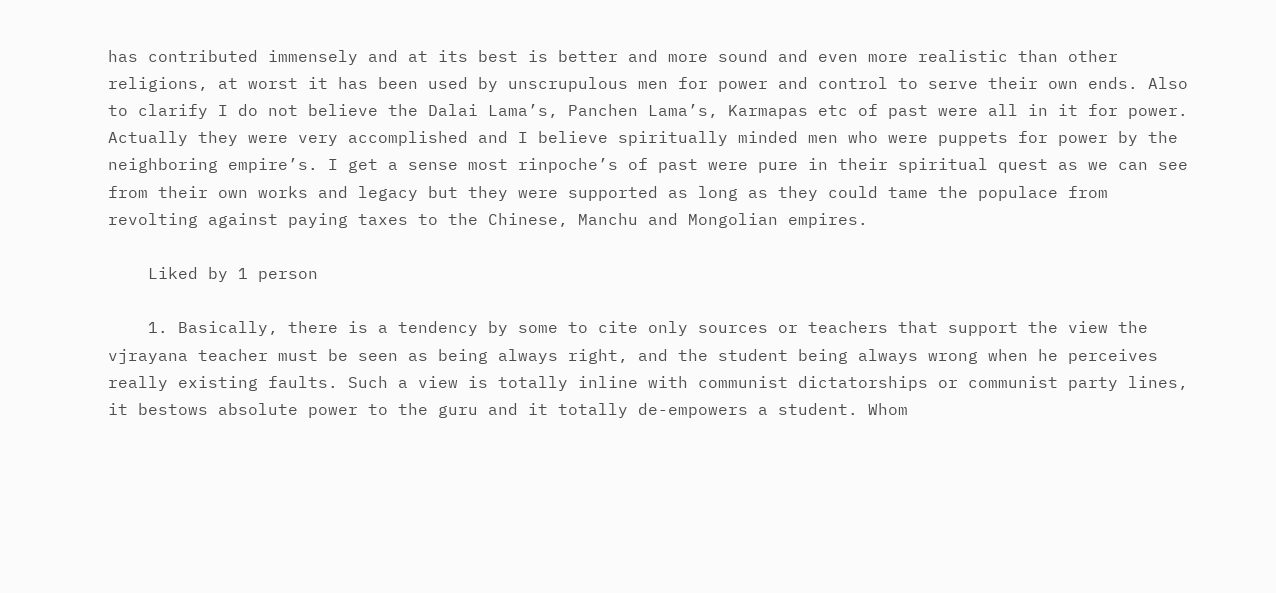has contributed immensely and at its best is better and more sound and even more realistic than other religions, at worst it has been used by unscrupulous men for power and control to serve their own ends. Also to clarify I do not believe the Dalai Lama’s, Panchen Lama’s, Karmapas etc of past were all in it for power. Actually they were very accomplished and I believe spiritually minded men who were puppets for power by the neighboring empire’s. I get a sense most rinpoche’s of past were pure in their spiritual quest as we can see from their own works and legacy but they were supported as long as they could tame the populace from revolting against paying taxes to the Chinese, Manchu and Mongolian empires.

    Liked by 1 person

    1. Basically, there is a tendency by some to cite only sources or teachers that support the view the vjrayana teacher must be seen as being always right, and the student being always wrong when he perceives really existing faults. Such a view is totally inline with communist dictatorships or communist party lines, it bestows absolute power to the guru and it totally de-empowers a student. Whom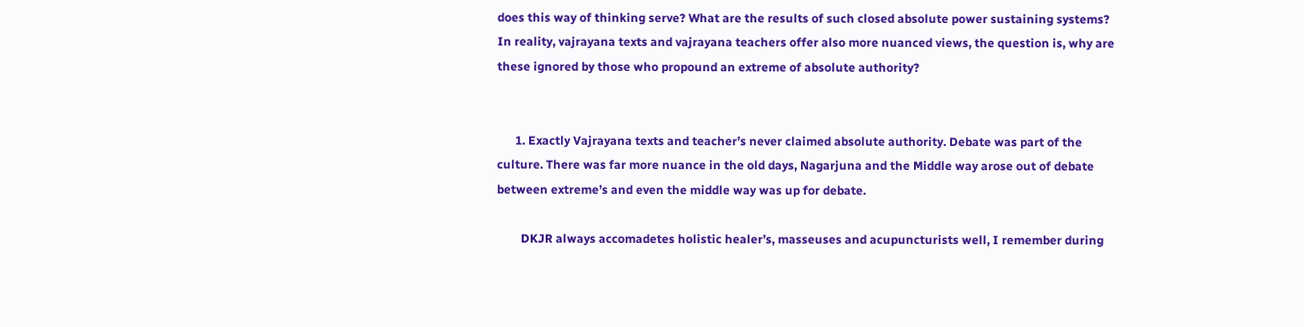does this way of thinking serve? What are the results of such closed absolute power sustaining systems? In reality, vajrayana texts and vajrayana teachers offer also more nuanced views, the question is, why are these ignored by those who propound an extreme of absolute authority?


      1. Exactly Vajrayana texts and teacher’s never claimed absolute authority. Debate was part of the culture. There was far more nuance in the old days, Nagarjuna and the Middle way arose out of debate between extreme’s and even the middle way was up for debate.

        DKJR always accomadetes holistic healer’s, masseuses and acupuncturists well, I remember during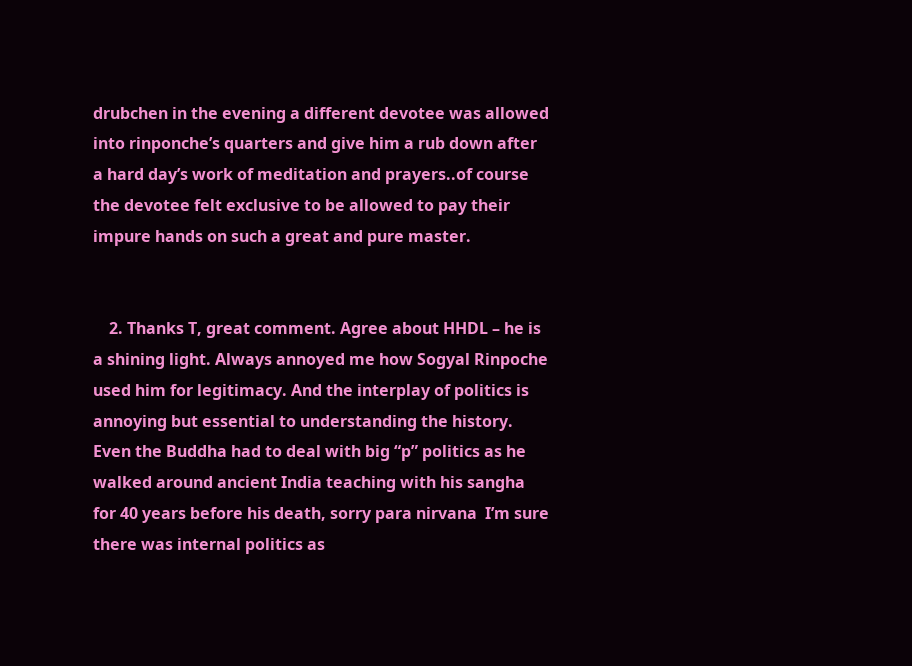drubchen in the evening a different devotee was allowed into rinponche’s quarters and give him a rub down after a hard day’s work of meditation and prayers..of course the devotee felt exclusive to be allowed to pay their impure hands on such a great and pure master.


    2. Thanks T, great comment. Agree about HHDL – he is a shining light. Always annoyed me how Sogyal Rinpoche used him for legitimacy. And the interplay of politics is annoying but essential to understanding the history. Even the Buddha had to deal with big “p” politics as he walked around ancient India teaching with his sangha for 40 years before his death, sorry para nirvana  I’m sure there was internal politics as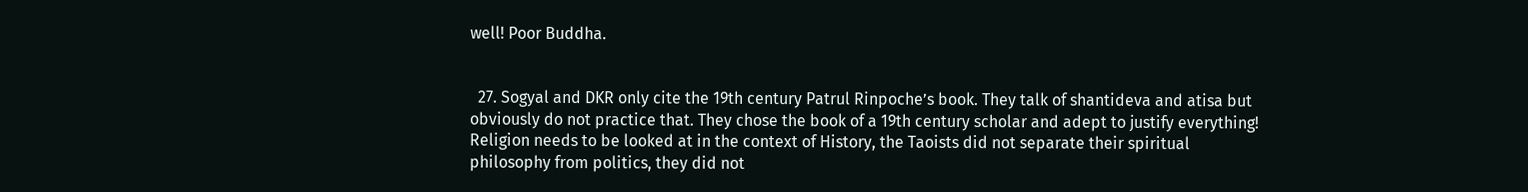well! Poor Buddha.


  27. Sogyal and DKR only cite the 19th century Patrul Rinpoche’s book. They talk of shantideva and atisa but obviously do not practice that. They chose the book of a 19th century scholar and adept to justify everything! Religion needs to be looked at in the context of History, the Taoists did not separate their spiritual philosophy from politics, they did not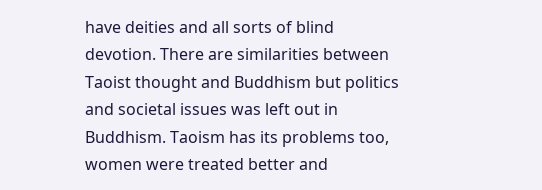have deities and all sorts of blind devotion. There are similarities between Taoist thought and Buddhism but politics and societal issues was left out in Buddhism. Taoism has its problems too, women were treated better and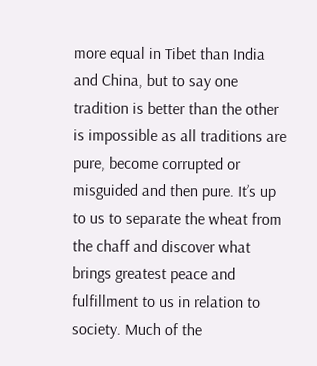more equal in Tibet than India and China, but to say one tradition is better than the other is impossible as all traditions are pure, become corrupted or misguided and then pure. It’s up to us to separate the wheat from the chaff and discover what brings greatest peace and fulfillment to us in relation to society. Much of the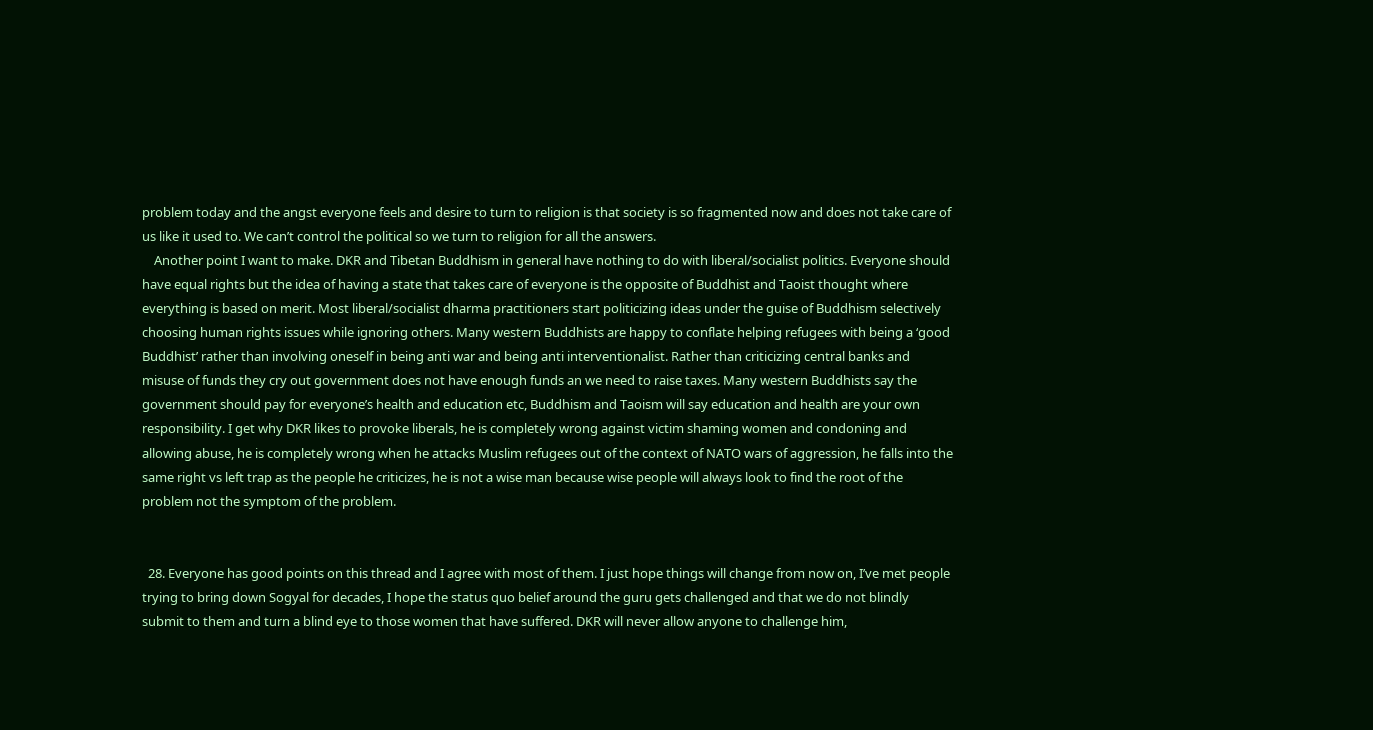problem today and the angst everyone feels and desire to turn to religion is that society is so fragmented now and does not take care of us like it used to. We can’t control the political so we turn to religion for all the answers.
    Another point I want to make. DKR and Tibetan Buddhism in general have nothing to do with liberal/socialist politics. Everyone should have equal rights but the idea of having a state that takes care of everyone is the opposite of Buddhist and Taoist thought where everything is based on merit. Most liberal/socialist dharma practitioners start politicizing ideas under the guise of Buddhism selectively choosing human rights issues while ignoring others. Many western Buddhists are happy to conflate helping refugees with being a ‘good Buddhist’ rather than involving oneself in being anti war and being anti interventionalist. Rather than criticizing central banks and misuse of funds they cry out government does not have enough funds an we need to raise taxes. Many western Buddhists say the government should pay for everyone’s health and education etc, Buddhism and Taoism will say education and health are your own responsibility. I get why DKR likes to provoke liberals, he is completely wrong against victim shaming women and condoning and allowing abuse, he is completely wrong when he attacks Muslim refugees out of the context of NATO wars of aggression, he falls into the same right vs left trap as the people he criticizes, he is not a wise man because wise people will always look to find the root of the problem not the symptom of the problem.


  28. Everyone has good points on this thread and I agree with most of them. I just hope things will change from now on, I’ve met people trying to bring down Sogyal for decades, I hope the status quo belief around the guru gets challenged and that we do not blindly submit to them and turn a blind eye to those women that have suffered. DKR will never allow anyone to challenge him,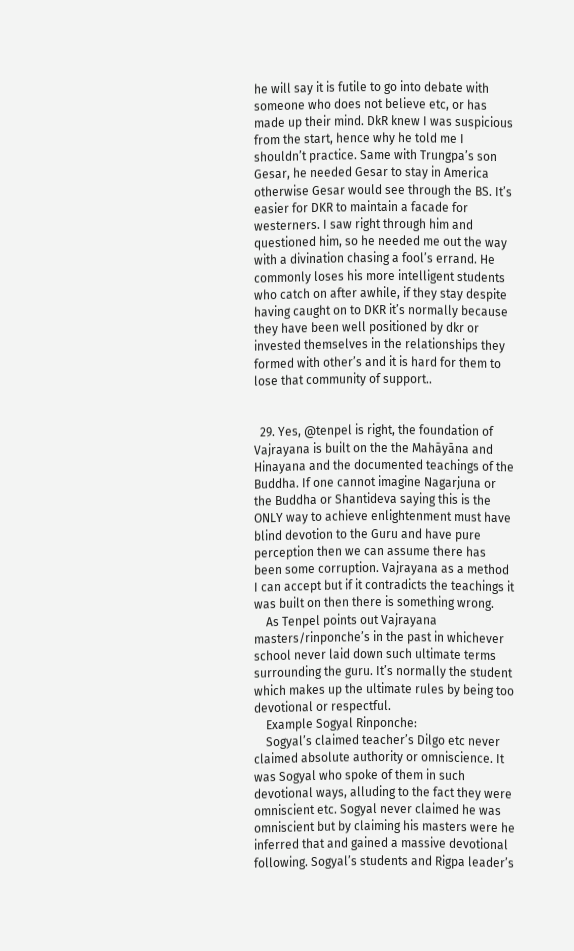he will say it is futile to go into debate with someone who does not believe etc, or has made up their mind. DkR knew I was suspicious from the start, hence why he told me I shouldn’t practice. Same with Trungpa’s son Gesar, he needed Gesar to stay in America otherwise Gesar would see through the BS. It’s easier for DKR to maintain a facade for westerners. I saw right through him and questioned him, so he needed me out the way with a divination chasing a fool’s errand. He commonly loses his more intelligent students who catch on after awhile, if they stay despite having caught on to DKR it’s normally because they have been well positioned by dkr or invested themselves in the relationships they formed with other’s and it is hard for them to lose that community of support..


  29. Yes, @tenpel is right, the foundation of Vajrayana is built on the the Mahāyāna and Hinayana and the documented teachings of the Buddha. If one cannot imagine Nagarjuna or the Buddha or Shantideva saying this is the ONLY way to achieve enlightenment must have blind devotion to the Guru and have pure perception then we can assume there has been some corruption. Vajrayana as a method I can accept but if it contradicts the teachings it was built on then there is something wrong.
    As Tenpel points out Vajrayana masters/rinponche’s in the past in whichever school never laid down such ultimate terms surrounding the guru. It’s normally the student which makes up the ultimate rules by being too devotional or respectful.
    Example Sogyal Rinponche:
    Sogyal’s claimed teacher’s Dilgo etc never claimed absolute authority or omniscience. It was Sogyal who spoke of them in such devotional ways, alluding to the fact they were omniscient etc. Sogyal never claimed he was omniscient but by claiming his masters were he inferred that and gained a massive devotional following. Sogyal’s students and Rigpa leader’s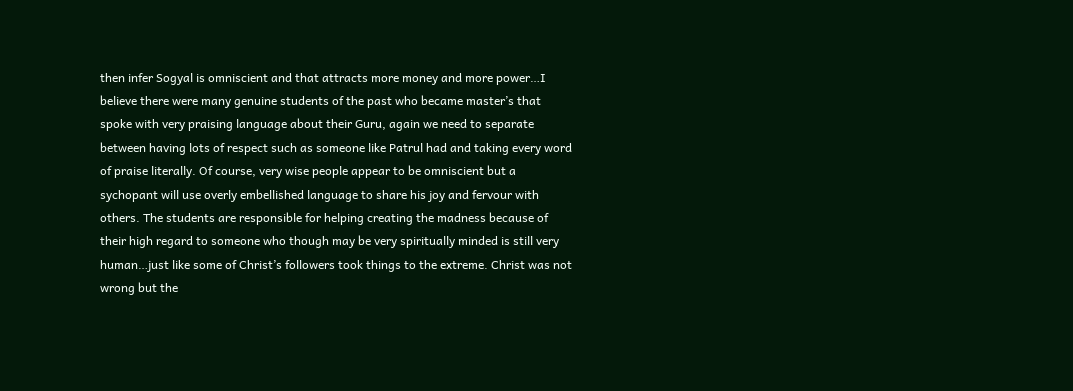then infer Sogyal is omniscient and that attracts more money and more power…I believe there were many genuine students of the past who became master’s that spoke with very praising language about their Guru, again we need to separate between having lots of respect such as someone like Patrul had and taking every word of praise literally. Of course, very wise people appear to be omniscient but a sychopant will use overly embellished language to share his joy and fervour with others. The students are responsible for helping creating the madness because of their high regard to someone who though may be very spiritually minded is still very human…just like some of Christ’s followers took things to the extreme. Christ was not wrong but the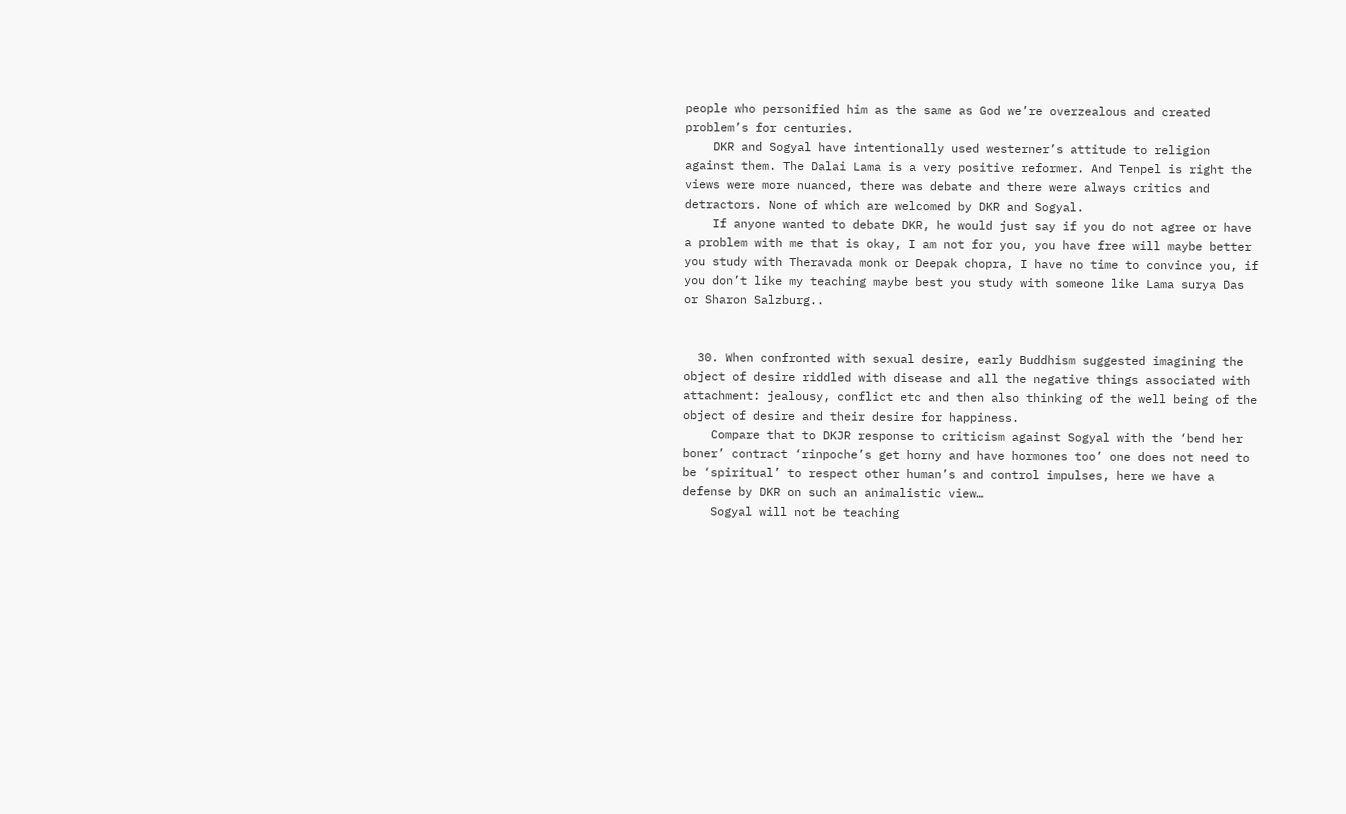people who personified him as the same as God we’re overzealous and created problem’s for centuries.
    DKR and Sogyal have intentionally used westerner’s attitude to religion against them. The Dalai Lama is a very positive reformer. And Tenpel is right the views were more nuanced, there was debate and there were always critics and detractors. None of which are welcomed by DKR and Sogyal.
    If anyone wanted to debate DKR, he would just say if you do not agree or have a problem with me that is okay, I am not for you, you have free will maybe better you study with Theravada monk or Deepak chopra, I have no time to convince you, if you don’t like my teaching maybe best you study with someone like Lama surya Das or Sharon Salzburg..


  30. When confronted with sexual desire, early Buddhism suggested imagining the object of desire riddled with disease and all the negative things associated with attachment: jealousy, conflict etc and then also thinking of the well being of the object of desire and their desire for happiness.
    Compare that to DKJR response to criticism against Sogyal with the ‘bend her boner’ contract ‘rinpoche’s get horny and have hormones too’ one does not need to be ‘spiritual’ to respect other human’s and control impulses, here we have a defense by DKR on such an animalistic view…
    Sogyal will not be teaching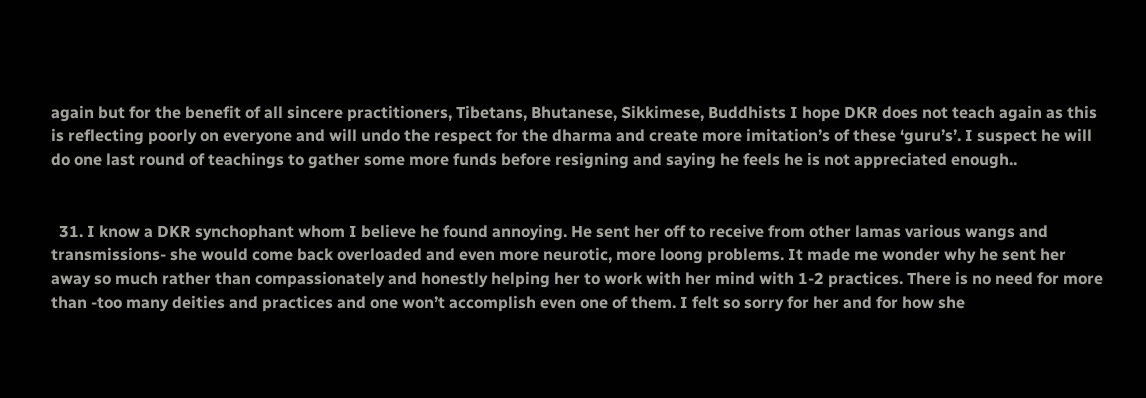again but for the benefit of all sincere practitioners, Tibetans, Bhutanese, Sikkimese, Buddhists I hope DKR does not teach again as this is reflecting poorly on everyone and will undo the respect for the dharma and create more imitation’s of these ‘guru’s’. I suspect he will do one last round of teachings to gather some more funds before resigning and saying he feels he is not appreciated enough..


  31. I know a DKR synchophant whom I believe he found annoying. He sent her off to receive from other lamas various wangs and transmissions- she would come back overloaded and even more neurotic, more loong problems. It made me wonder why he sent her away so much rather than compassionately and honestly helping her to work with her mind with 1-2 practices. There is no need for more than -too many deities and practices and one won’t accomplish even one of them. I felt so sorry for her and for how she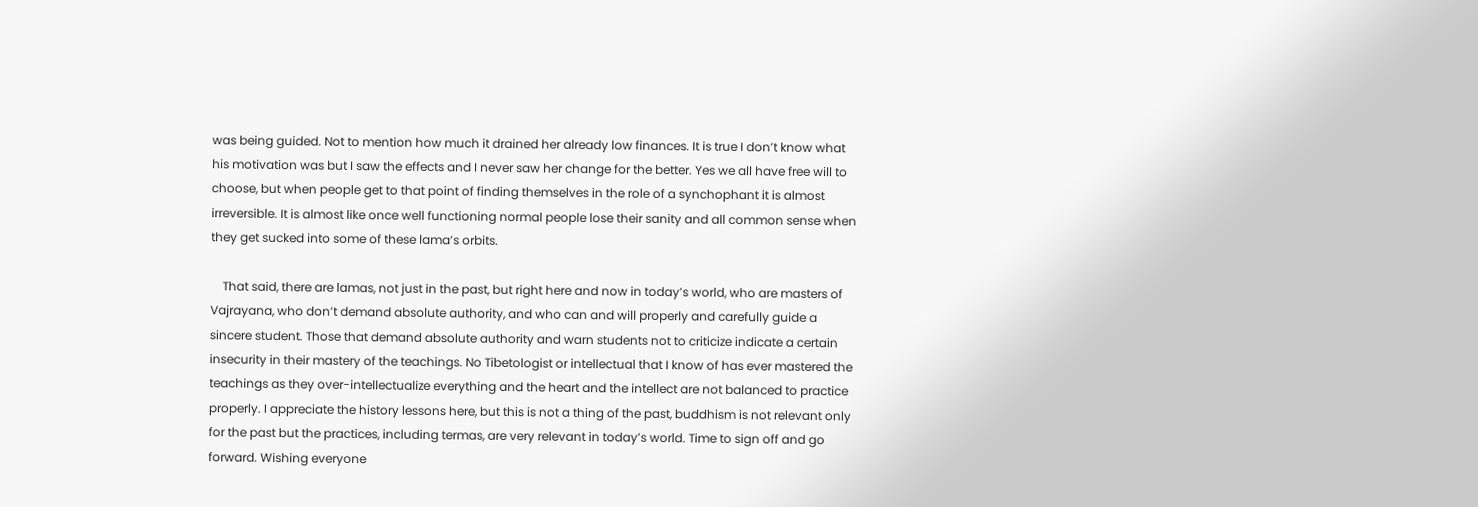was being guided. Not to mention how much it drained her already low finances. It is true I don’t know what his motivation was but I saw the effects and I never saw her change for the better. Yes we all have free will to choose, but when people get to that point of finding themselves in the role of a synchophant it is almost irreversible. It is almost like once well functioning normal people lose their sanity and all common sense when they get sucked into some of these lama’s orbits.

    That said, there are lamas, not just in the past, but right here and now in today’s world, who are masters of Vajrayana, who don’t demand absolute authority, and who can and will properly and carefully guide a sincere student. Those that demand absolute authority and warn students not to criticize indicate a certain insecurity in their mastery of the teachings. No Tibetologist or intellectual that I know of has ever mastered the teachings as they over-intellectualize everything and the heart and the intellect are not balanced to practice properly. I appreciate the history lessons here, but this is not a thing of the past, buddhism is not relevant only for the past but the practices, including termas, are very relevant in today’s world. Time to sign off and go forward. Wishing everyone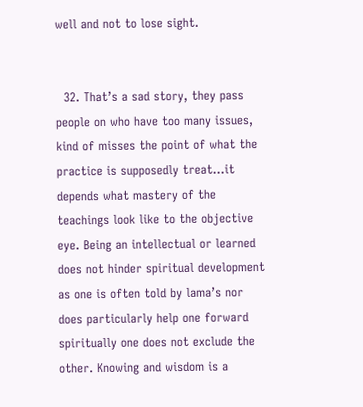well and not to lose sight.


  32. That’s a sad story, they pass people on who have too many issues, kind of misses the point of what the practice is supposedly treat…it depends what mastery of the teachings look like to the objective eye. Being an intellectual or learned does not hinder spiritual development as one is often told by lama’s nor does particularly help one forward spiritually one does not exclude the other. Knowing and wisdom is a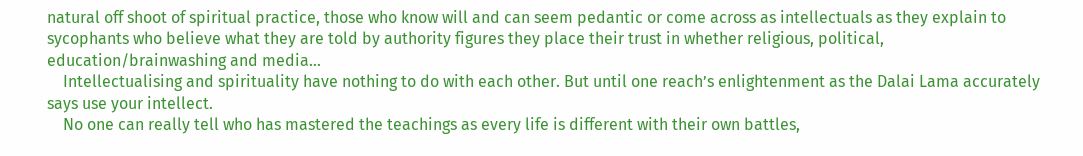natural off shoot of spiritual practice, those who know will and can seem pedantic or come across as intellectuals as they explain to sycophants who believe what they are told by authority figures they place their trust in whether religious, political, education/brainwashing and media…
    Intellectualising and spirituality have nothing to do with each other. But until one reach’s enlightenment as the Dalai Lama accurately says use your intellect.
    No one can really tell who has mastered the teachings as every life is different with their own battles,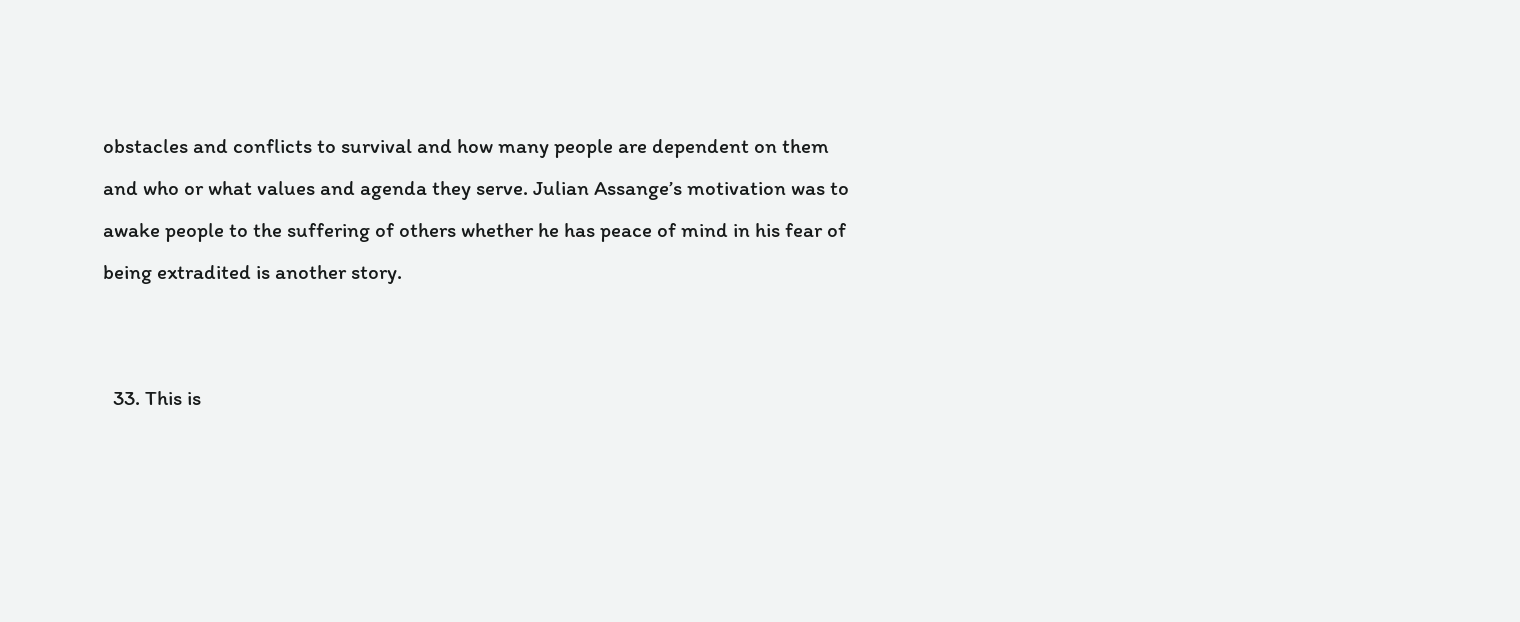obstacles and conflicts to survival and how many people are dependent on them and who or what values and agenda they serve. Julian Assange’s motivation was to awake people to the suffering of others whether he has peace of mind in his fear of being extradited is another story.


  33. This is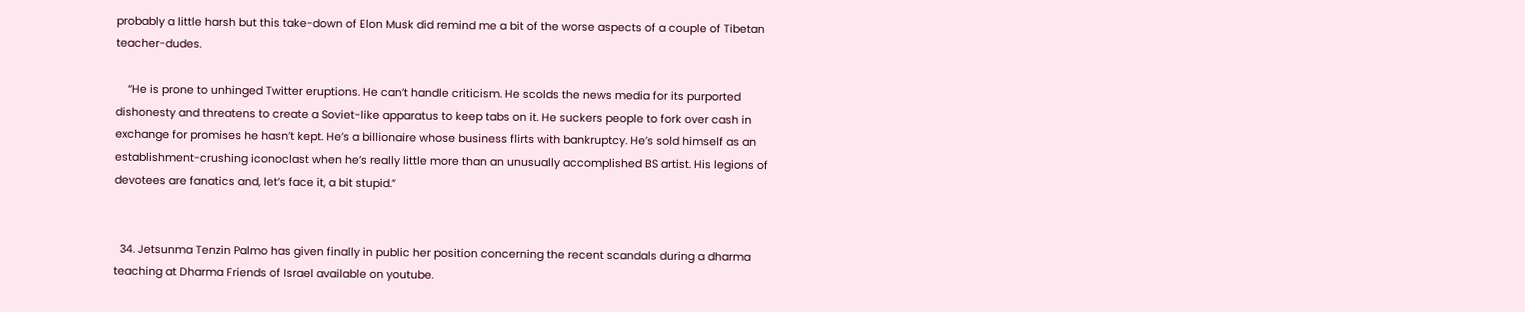probably a little harsh but this take-down of Elon Musk did remind me a bit of the worse aspects of a couple of Tibetan teacher-dudes.

    “He is prone to unhinged Twitter eruptions. He can’t handle criticism. He scolds the news media for its purported dishonesty and threatens to create a Soviet-like apparatus to keep tabs on it. He suckers people to fork over cash in exchange for promises he hasn’t kept. He’s a billionaire whose business flirts with bankruptcy. He’s sold himself as an establishment-crushing iconoclast when he’s really little more than an unusually accomplished BS artist. His legions of devotees are fanatics and, let’s face it, a bit stupid.”


  34. Jetsunma Tenzin Palmo has given finally in public her position concerning the recent scandals during a dharma teaching at Dharma Friends of Israel available on youtube.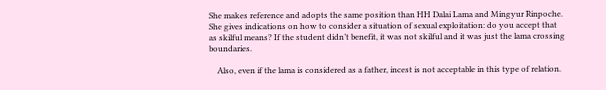She makes reference and adopts the same position than HH Dalai Lama and Mingyur Rinpoche. She gives indications on how to consider a situation of sexual exploitation: do you accept that as skilful means? If the student didn’t benefit, it was not skilful and it was just the lama crossing boundaries.

    Also, even if the lama is considered as a father, incest is not acceptable in this type of relation.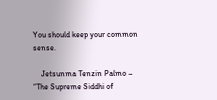You should keep your common sense.

    Jetsunma Tenzin Palmo – “The Supreme Siddhi of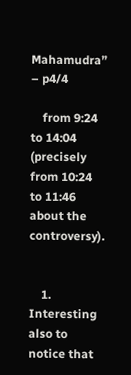Mahamudra” – p4/4

    from 9:24 to 14:04 (precisely from 10:24 to 11:46 about the controversy).


    1. Interesting also to notice that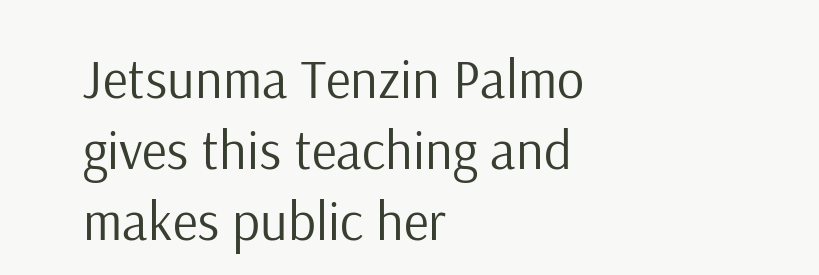Jetsunma Tenzin Palmo gives this teaching and makes public her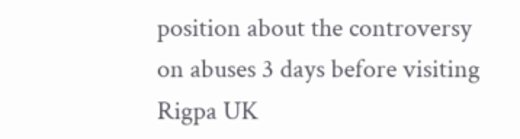position about the controversy on abuses 3 days before visiting Rigpa UK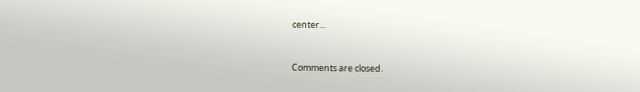center…


Comments are closed.